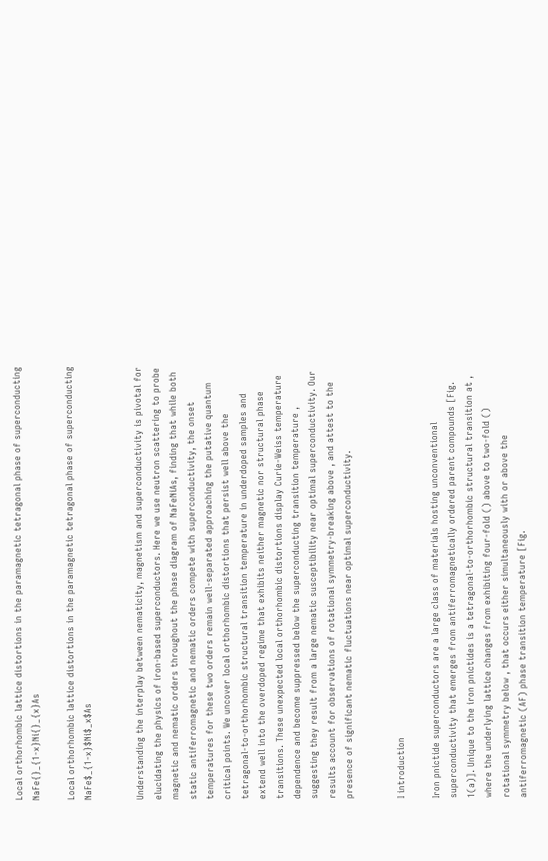Local orthorhombic lattice distortions in the paramagnetic tetragonal phase of superconducting NaFe{}_{1-x}Ni{}_{x}As

Local orthorhombic lattice distortions in the paramagnetic tetragonal phase of superconducting NaFe$_{1-x}$Ni$_x$As


Understanding the interplay between nematicity, magnetism and superconductivity is pivotal for elucidating the physics of iron-based superconductors. Here we use neutron scattering to probe magnetic and nematic orders throughout the phase diagram of NaFeNiAs, finding that while both static antiferromagnetic and nematic orders compete with superconductivity, the onset temperatures for these two orders remain well-separated approaching the putative quantum critical points. We uncover local orthorhombic distortions that persist well above the tetragonal-to-orthorhombic structural transition temperature in underdoped samples and extend well into the overdoped regime that exhibits neither magnetic nor structural phase transitions. These unexpected local orthorhombic distortions display Curie-Weiss temperature dependence and become suppressed below the superconducting transition temperature , suggesting they result from a large nematic susceptibility near optimal superconductivity. Our results account for observations of rotational symmetry-breaking above , and attest to the presence of significant nematic fluctuations near optimal superconductivity.


I introduction

Iron pnictide superconductors are a large class of materials hosting unconventional superconductivity that emerges from antiferromagnetically ordered parent compounds [Fig. 1(a)]. Unique to the iron pnictides is a tetragonal-to-orthorhombic structural transition at , where the underlying lattice changes from exhibiting four-fold () above to two-fold () rotational symmetry below , that occurs either simultaneously with or above the antiferromagnetic (AF) phase transition temperature [Fig.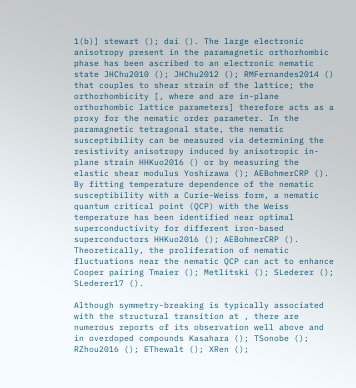1(b)] stewart (); dai (). The large electronic anisotropy present in the paramagnetic orthorhombic phase has been ascribed to an electronic nematic state JHChu2010 (); JHChu2012 (); RMFernandes2014 () that couples to shear strain of the lattice; the orthorhombicity [, where and are in-plane orthorhombic lattice parameters] therefore acts as a proxy for the nematic order parameter. In the paramagnetic tetragonal state, the nematic susceptibility can be measured via determining the resistivity anisotropy induced by anisotropic in-plane strain HHKuo2016 () or by measuring the elastic shear modulus Yoshizawa (); AEBohmerCRP (). By fitting temperature dependence of the nematic susceptibility with a Curie-Weiss form, a nematic quantum critical point (QCP) with the Weiss temperature has been identified near optimal superconductivity for different iron-based superconductors HHKuo2016 (); AEBohmerCRP (). Theoretically, the proliferation of nematic fluctuations near the nematic QCP can act to enhance Cooper pairing Tmaier (); Metlitski (); SLederer (); SLederer17 ().

Although symmetry-breaking is typically associated with the structural transition at , there are numerous reports of its observation well above and in overdoped compounds Kasahara (); TSonobe (); RZhou2016 (); EThewalt (); XRen ();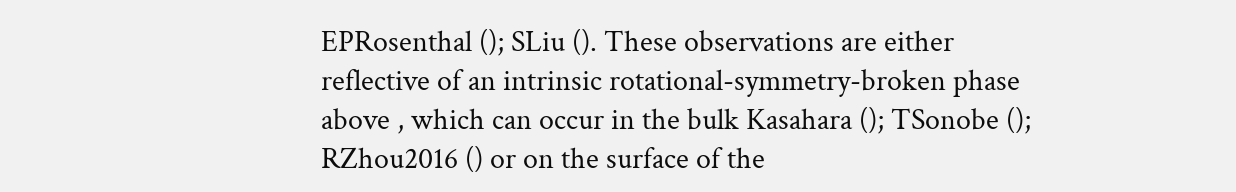EPRosenthal (); SLiu (). These observations are either reflective of an intrinsic rotational-symmetry-broken phase above , which can occur in the bulk Kasahara (); TSonobe (); RZhou2016 () or on the surface of the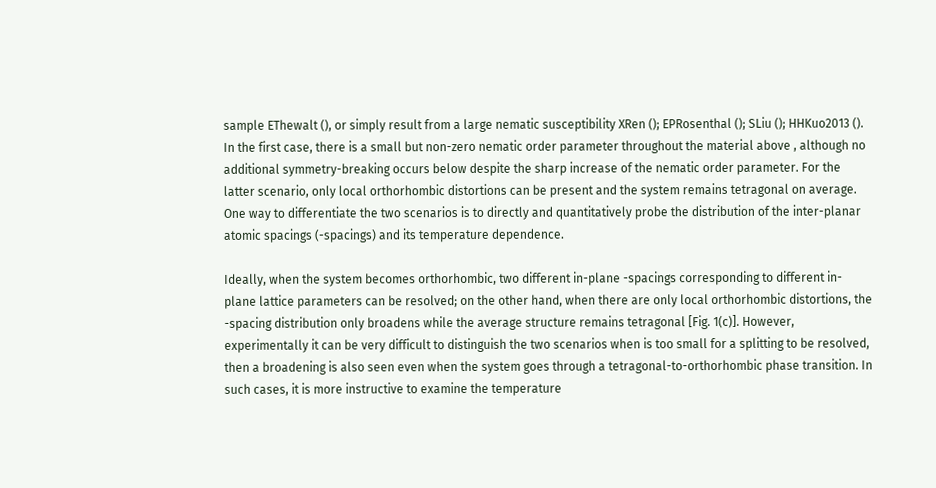sample EThewalt (), or simply result from a large nematic susceptibility XRen (); EPRosenthal (); SLiu (); HHKuo2013 (). In the first case, there is a small but non-zero nematic order parameter throughout the material above , although no additional symmetry-breaking occurs below despite the sharp increase of the nematic order parameter. For the latter scenario, only local orthorhombic distortions can be present and the system remains tetragonal on average. One way to differentiate the two scenarios is to directly and quantitatively probe the distribution of the inter-planar atomic spacings (-spacings) and its temperature dependence.

Ideally, when the system becomes orthorhombic, two different in-plane -spacings corresponding to different in-plane lattice parameters can be resolved; on the other hand, when there are only local orthorhombic distortions, the -spacing distribution only broadens while the average structure remains tetragonal [Fig. 1(c)]. However, experimentally it can be very difficult to distinguish the two scenarios when is too small for a splitting to be resolved, then a broadening is also seen even when the system goes through a tetragonal-to-orthorhombic phase transition. In such cases, it is more instructive to examine the temperature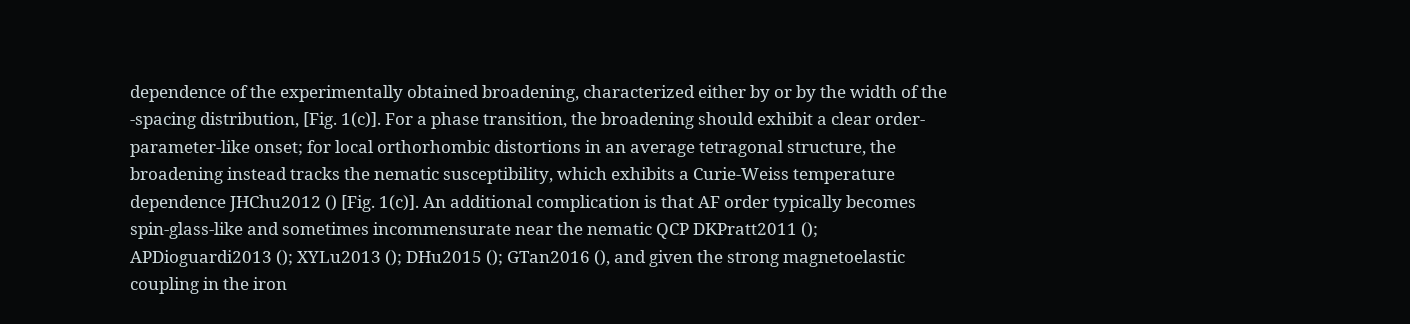dependence of the experimentally obtained broadening, characterized either by or by the width of the -spacing distribution, [Fig. 1(c)]. For a phase transition, the broadening should exhibit a clear order-parameter-like onset; for local orthorhombic distortions in an average tetragonal structure, the broadening instead tracks the nematic susceptibility, which exhibits a Curie-Weiss temperature dependence JHChu2012 () [Fig. 1(c)]. An additional complication is that AF order typically becomes spin-glass-like and sometimes incommensurate near the nematic QCP DKPratt2011 (); APDioguardi2013 (); XYLu2013 (); DHu2015 (); GTan2016 (), and given the strong magnetoelastic coupling in the iron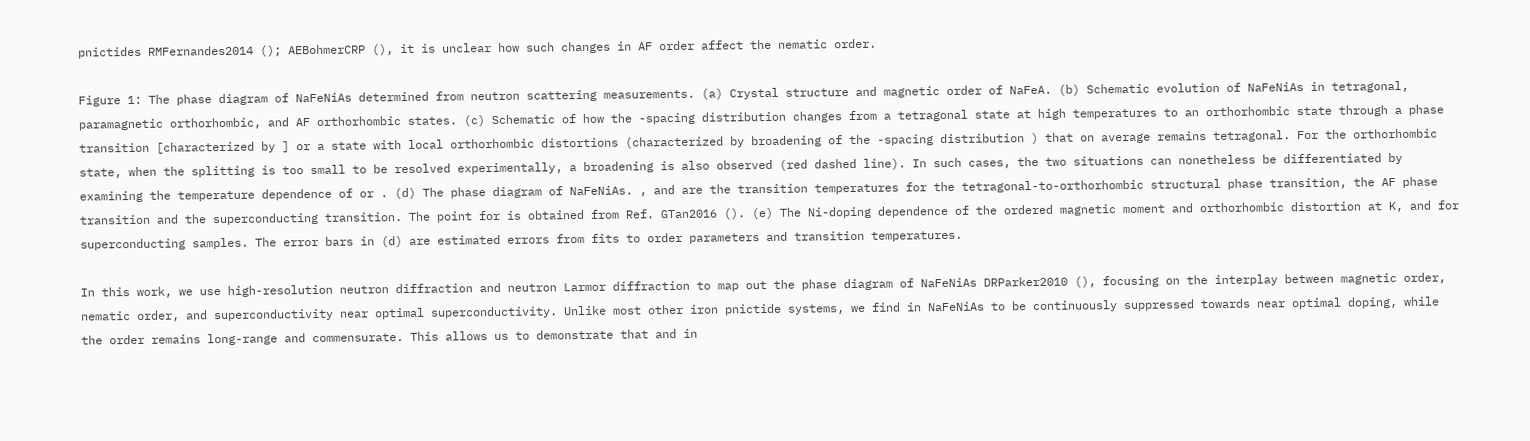pnictides RMFernandes2014 (); AEBohmerCRP (), it is unclear how such changes in AF order affect the nematic order.

Figure 1: The phase diagram of NaFeNiAs determined from neutron scattering measurements. (a) Crystal structure and magnetic order of NaFeA. (b) Schematic evolution of NaFeNiAs in tetragonal, paramagnetic orthorhombic, and AF orthorhombic states. (c) Schematic of how the -spacing distribution changes from a tetragonal state at high temperatures to an orthorhombic state through a phase transition [characterized by ] or a state with local orthorhombic distortions (characterized by broadening of the -spacing distribution ) that on average remains tetragonal. For the orthorhombic state, when the splitting is too small to be resolved experimentally, a broadening is also observed (red dashed line). In such cases, the two situations can nonetheless be differentiated by examining the temperature dependence of or . (d) The phase diagram of NaFeNiAs. , and are the transition temperatures for the tetragonal-to-orthorhombic structural phase transition, the AF phase transition and the superconducting transition. The point for is obtained from Ref. GTan2016 (). (e) The Ni-doping dependence of the ordered magnetic moment and orthorhombic distortion at K, and for superconducting samples. The error bars in (d) are estimated errors from fits to order parameters and transition temperatures.

In this work, we use high-resolution neutron diffraction and neutron Larmor diffraction to map out the phase diagram of NaFeNiAs DRParker2010 (), focusing on the interplay between magnetic order, nematic order, and superconductivity near optimal superconductivity. Unlike most other iron pnictide systems, we find in NaFeNiAs to be continuously suppressed towards near optimal doping, while the order remains long-range and commensurate. This allows us to demonstrate that and in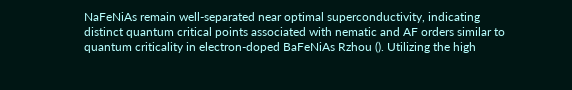NaFeNiAs remain well-separated near optimal superconductivity, indicating distinct quantum critical points associated with nematic and AF orders similar to quantum criticality in electron-doped BaFeNiAs Rzhou (). Utilizing the high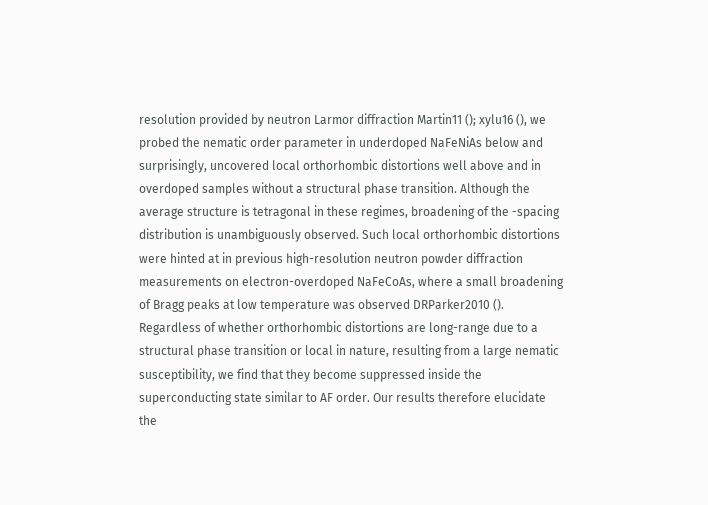resolution provided by neutron Larmor diffraction Martin11 (); xylu16 (), we probed the nematic order parameter in underdoped NaFeNiAs below and surprisingly, uncovered local orthorhombic distortions well above and in overdoped samples without a structural phase transition. Although the average structure is tetragonal in these regimes, broadening of the -spacing distribution is unambiguously observed. Such local orthorhombic distortions were hinted at in previous high-resolution neutron powder diffraction measurements on electron-overdoped NaFeCoAs, where a small broadening of Bragg peaks at low temperature was observed DRParker2010 (). Regardless of whether orthorhombic distortions are long-range due to a structural phase transition or local in nature, resulting from a large nematic susceptibility, we find that they become suppressed inside the superconducting state similar to AF order. Our results therefore elucidate the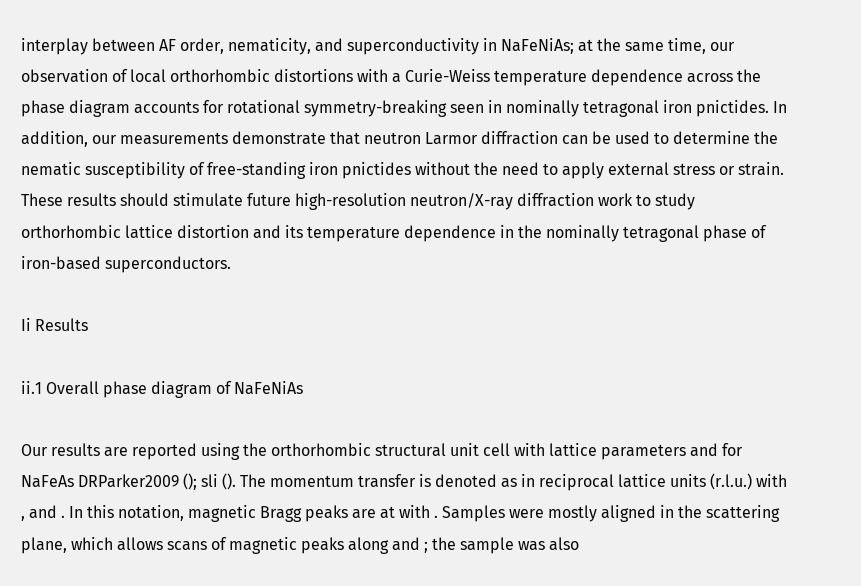interplay between AF order, nematicity, and superconductivity in NaFeNiAs; at the same time, our observation of local orthorhombic distortions with a Curie-Weiss temperature dependence across the phase diagram accounts for rotational symmetry-breaking seen in nominally tetragonal iron pnictides. In addition, our measurements demonstrate that neutron Larmor diffraction can be used to determine the nematic susceptibility of free-standing iron pnictides without the need to apply external stress or strain. These results should stimulate future high-resolution neutron/X-ray diffraction work to study orthorhombic lattice distortion and its temperature dependence in the nominally tetragonal phase of iron-based superconductors.

Ii Results

ii.1 Overall phase diagram of NaFeNiAs

Our results are reported using the orthorhombic structural unit cell with lattice parameters and for NaFeAs DRParker2009 (); sli (). The momentum transfer is denoted as in reciprocal lattice units (r.l.u.) with , and . In this notation, magnetic Bragg peaks are at with . Samples were mostly aligned in the scattering plane, which allows scans of magnetic peaks along and ; the sample was also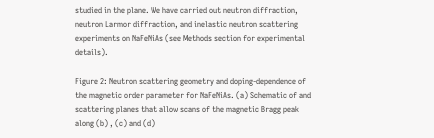studied in the plane. We have carried out neutron diffraction, neutron Larmor diffraction, and inelastic neutron scattering experiments on NaFeNiAs (see Methods section for experimental details).

Figure 2: Neutron scattering geometry and doping-dependence of the magnetic order parameter for NaFeNiAs. (a) Schematic of and scattering planes that allow scans of the magnetic Bragg peak along (b) , (c) and (d)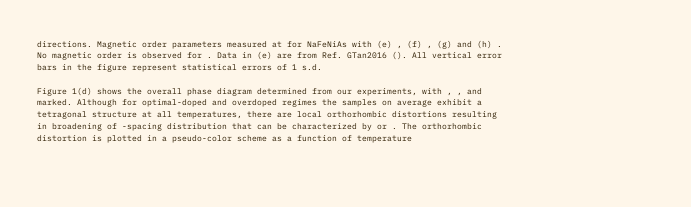directions. Magnetic order parameters measured at for NaFeNiAs with (e) , (f) , (g) and (h) . No magnetic order is observed for . Data in (e) are from Ref. GTan2016 (). All vertical error bars in the figure represent statistical errors of 1 s.d.

Figure 1(d) shows the overall phase diagram determined from our experiments, with , , and marked. Although for optimal-doped and overdoped regimes the samples on average exhibit a tetragonal structure at all temperatures, there are local orthorhombic distortions resulting in broadening of -spacing distribution that can be characterized by or . The orthorhombic distortion is plotted in a pseudo-color scheme as a function of temperature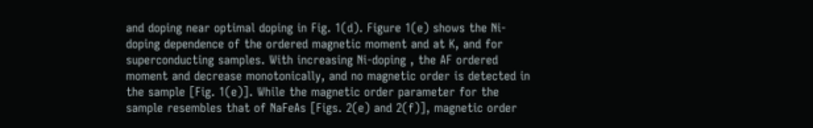and doping near optimal doping in Fig. 1(d). Figure 1(e) shows the Ni-doping dependence of the ordered magnetic moment and at K, and for superconducting samples. With increasing Ni-doping , the AF ordered moment and decrease monotonically, and no magnetic order is detected in the sample [Fig. 1(e)]. While the magnetic order parameter for the sample resembles that of NaFeAs [Figs. 2(e) and 2(f)], magnetic order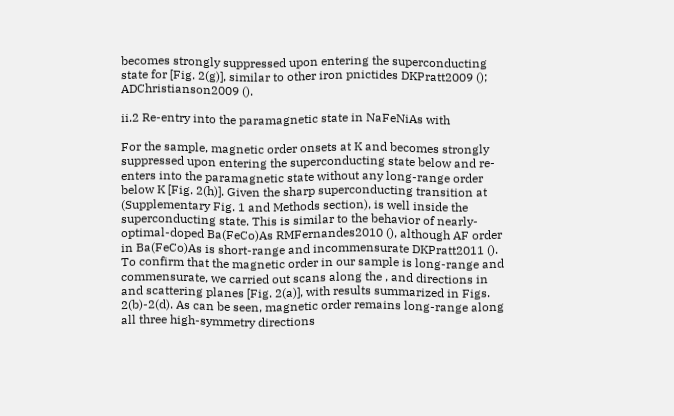becomes strongly suppressed upon entering the superconducting state for [Fig. 2(g)], similar to other iron pnictides DKPratt2009 (); ADChristianson2009 ().

ii.2 Re-entry into the paramagnetic state in NaFeNiAs with

For the sample, magnetic order onsets at K and becomes strongly suppressed upon entering the superconducting state below and re-enters into the paramagnetic state without any long-range order below K [Fig. 2(h)]. Given the sharp superconducting transition at (Supplementary Fig. 1 and Methods section), is well inside the superconducting state. This is similar to the behavior of nearly-optimal-doped Ba(FeCo)As RMFernandes2010 (), although AF order in Ba(FeCo)As is short-range and incommensurate DKPratt2011 (). To confirm that the magnetic order in our sample is long-range and commensurate, we carried out scans along the , and directions in and scattering planes [Fig. 2(a)], with results summarized in Figs. 2(b)-2(d). As can be seen, magnetic order remains long-range along all three high-symmetry directions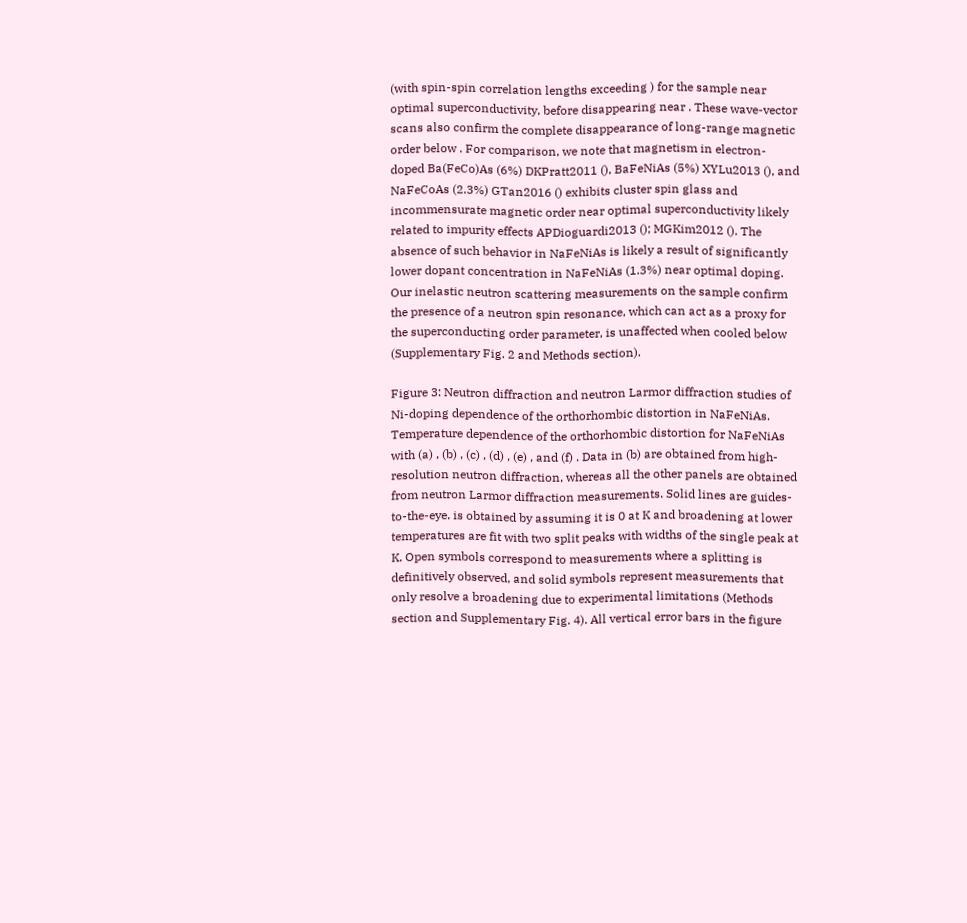(with spin-spin correlation lengths exceeding ) for the sample near optimal superconductivity, before disappearing near . These wave-vector scans also confirm the complete disappearance of long-range magnetic order below . For comparison, we note that magnetism in electron-doped Ba(FeCo)As (6%) DKPratt2011 (), BaFeNiAs (5%) XYLu2013 (), and NaFeCoAs (2.3%) GTan2016 () exhibits cluster spin glass and incommensurate magnetic order near optimal superconductivity likely related to impurity effects APDioguardi2013 (); MGKim2012 (). The absence of such behavior in NaFeNiAs is likely a result of significantly lower dopant concentration in NaFeNiAs (1.3%) near optimal doping. Our inelastic neutron scattering measurements on the sample confirm the presence of a neutron spin resonance, which can act as a proxy for the superconducting order parameter, is unaffected when cooled below (Supplementary Fig. 2 and Methods section).

Figure 3: Neutron diffraction and neutron Larmor diffraction studies of Ni-doping dependence of the orthorhombic distortion in NaFeNiAs. Temperature dependence of the orthorhombic distortion for NaFeNiAs with (a) , (b) , (c) , (d) , (e) , and (f) . Data in (b) are obtained from high-resolution neutron diffraction, whereas all the other panels are obtained from neutron Larmor diffraction measurements. Solid lines are guides-to-the-eye. is obtained by assuming it is 0 at K and broadening at lower temperatures are fit with two split peaks with widths of the single peak at K. Open symbols correspond to measurements where a splitting is definitively observed, and solid symbols represent measurements that only resolve a broadening due to experimental limitations (Methods section and Supplementary Fig. 4). All vertical error bars in the figure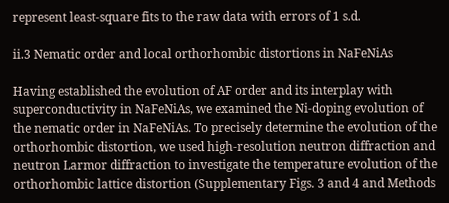represent least-square fits to the raw data with errors of 1 s.d.

ii.3 Nematic order and local orthorhombic distortions in NaFeNiAs

Having established the evolution of AF order and its interplay with superconductivity in NaFeNiAs, we examined the Ni-doping evolution of the nematic order in NaFeNiAs. To precisely determine the evolution of the orthorhombic distortion, we used high-resolution neutron diffraction and neutron Larmor diffraction to investigate the temperature evolution of the orthorhombic lattice distortion (Supplementary Figs. 3 and 4 and Methods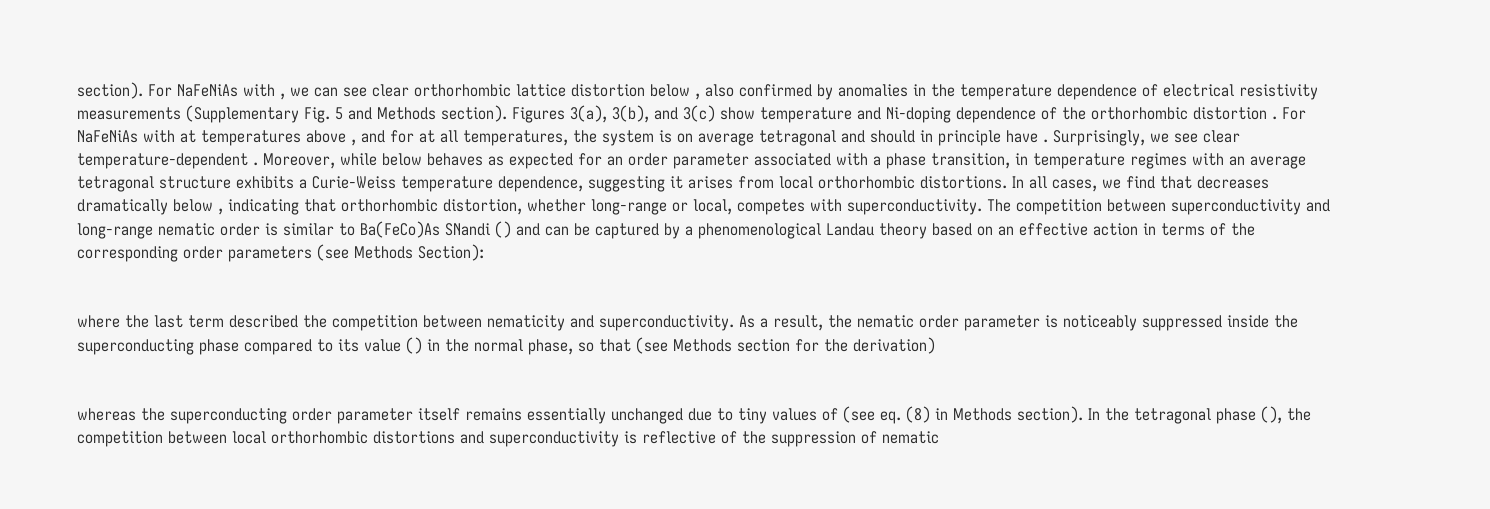section). For NaFeNiAs with , we can see clear orthorhombic lattice distortion below , also confirmed by anomalies in the temperature dependence of electrical resistivity measurements (Supplementary Fig. 5 and Methods section). Figures 3(a), 3(b), and 3(c) show temperature and Ni-doping dependence of the orthorhombic distortion . For NaFeNiAs with at temperatures above , and for at all temperatures, the system is on average tetragonal and should in principle have . Surprisingly, we see clear temperature-dependent . Moreover, while below behaves as expected for an order parameter associated with a phase transition, in temperature regimes with an average tetragonal structure exhibits a Curie-Weiss temperature dependence, suggesting it arises from local orthorhombic distortions. In all cases, we find that decreases dramatically below , indicating that orthorhombic distortion, whether long-range or local, competes with superconductivity. The competition between superconductivity and long-range nematic order is similar to Ba(FeCo)As SNandi () and can be captured by a phenomenological Landau theory based on an effective action in terms of the corresponding order parameters (see Methods Section):


where the last term described the competition between nematicity and superconductivity. As a result, the nematic order parameter is noticeably suppressed inside the superconducting phase compared to its value () in the normal phase, so that (see Methods section for the derivation)


whereas the superconducting order parameter itself remains essentially unchanged due to tiny values of (see eq. (8) in Methods section). In the tetragonal phase (), the competition between local orthorhombic distortions and superconductivity is reflective of the suppression of nematic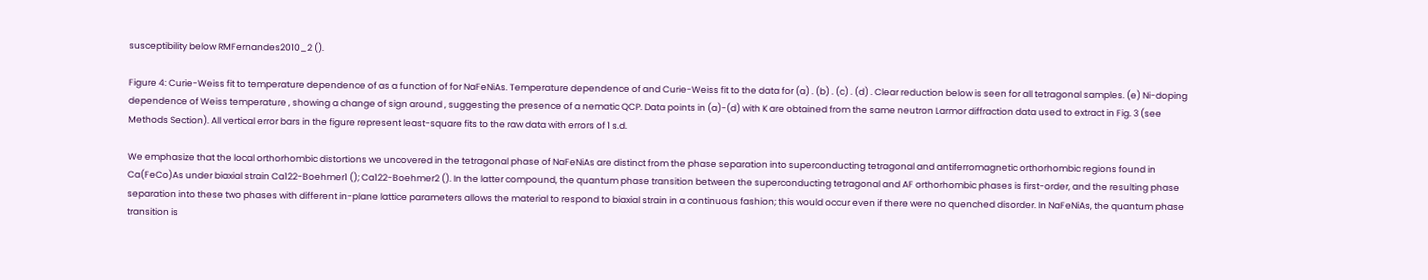susceptibility below RMFernandes2010_2 ().

Figure 4: Curie-Weiss fit to temperature dependence of as a function of for NaFeNiAs. Temperature dependence of and Curie-Weiss fit to the data for (a) . (b) . (c) . (d) . Clear reduction below is seen for all tetragonal samples. (e) Ni-doping dependence of Weiss temperature , showing a change of sign around , suggesting the presence of a nematic QCP. Data points in (a)-(d) with K are obtained from the same neutron Larmor diffraction data used to extract in Fig. 3 (see Methods Section). All vertical error bars in the figure represent least-square fits to the raw data with errors of 1 s.d.

We emphasize that the local orthorhombic distortions we uncovered in the tetragonal phase of NaFeNiAs are distinct from the phase separation into superconducting tetragonal and antiferromagnetic orthorhombic regions found in Ca(FeCo)As under biaxial strain Ca122-Boehmer1 (); Ca122-Boehmer2 (). In the latter compound, the quantum phase transition between the superconducting tetragonal and AF orthorhombic phases is first-order, and the resulting phase separation into these two phases with different in-plane lattice parameters allows the material to respond to biaxial strain in a continuous fashion; this would occur even if there were no quenched disorder. In NaFeNiAs, the quantum phase transition is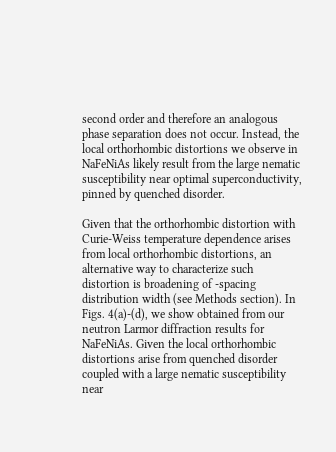second order and therefore an analogous phase separation does not occur. Instead, the local orthorhombic distortions we observe in NaFeNiAs likely result from the large nematic susceptibility near optimal superconductivity, pinned by quenched disorder.

Given that the orthorhombic distortion with Curie-Weiss temperature dependence arises from local orthorhombic distortions, an alternative way to characterize such distortion is broadening of -spacing distribution width (see Methods section). In Figs. 4(a)-(d), we show obtained from our neutron Larmor diffraction results for NaFeNiAs. Given the local orthorhombic distortions arise from quenched disorder coupled with a large nematic susceptibility near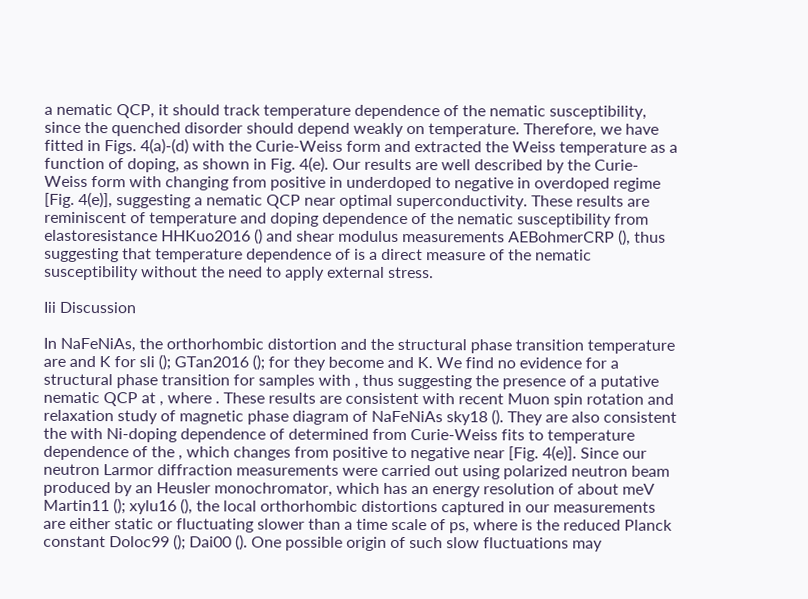a nematic QCP, it should track temperature dependence of the nematic susceptibility, since the quenched disorder should depend weakly on temperature. Therefore, we have fitted in Figs. 4(a)-(d) with the Curie-Weiss form and extracted the Weiss temperature as a function of doping, as shown in Fig. 4(e). Our results are well described by the Curie-Weiss form with changing from positive in underdoped to negative in overdoped regime [Fig. 4(e)], suggesting a nematic QCP near optimal superconductivity. These results are reminiscent of temperature and doping dependence of the nematic susceptibility from elastoresistance HHKuo2016 () and shear modulus measurements AEBohmerCRP (), thus suggesting that temperature dependence of is a direct measure of the nematic susceptibility without the need to apply external stress.

Iii Discussion

In NaFeNiAs, the orthorhombic distortion and the structural phase transition temperature are and K for sli (); GTan2016 (); for they become and K. We find no evidence for a structural phase transition for samples with , thus suggesting the presence of a putative nematic QCP at , where . These results are consistent with recent Muon spin rotation and relaxation study of magnetic phase diagram of NaFeNiAs sky18 (). They are also consistent the with Ni-doping dependence of determined from Curie-Weiss fits to temperature dependence of the , which changes from positive to negative near [Fig. 4(e)]. Since our neutron Larmor diffraction measurements were carried out using polarized neutron beam produced by an Heusler monochromator, which has an energy resolution of about meV Martin11 (); xylu16 (), the local orthorhombic distortions captured in our measurements are either static or fluctuating slower than a time scale of ps, where is the reduced Planck constant Doloc99 (); Dai00 (). One possible origin of such slow fluctuations may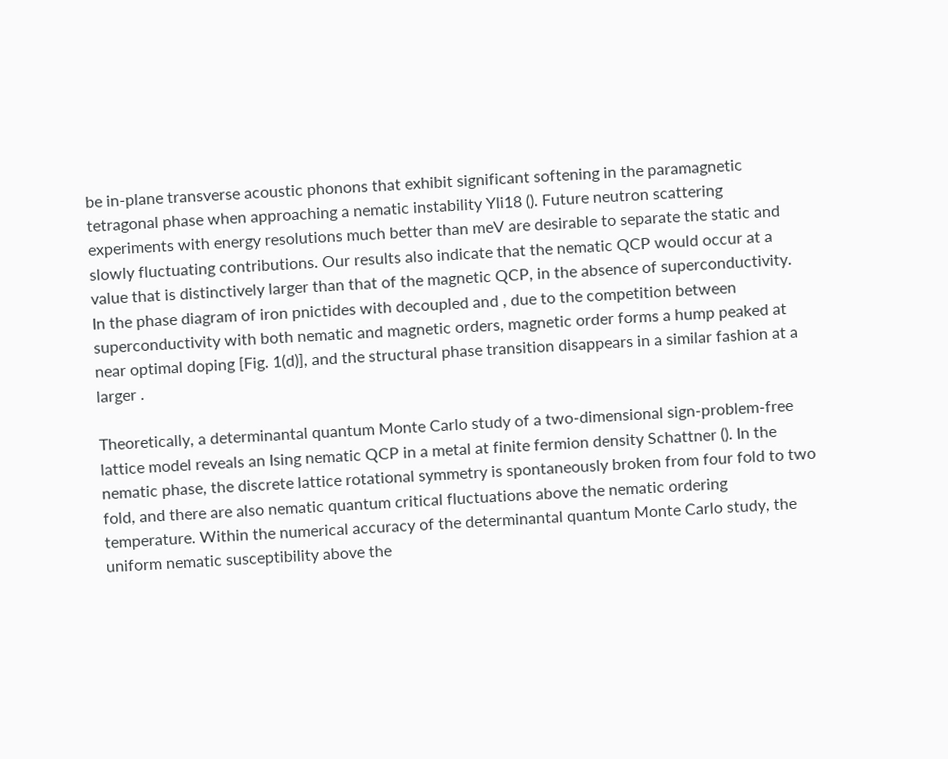be in-plane transverse acoustic phonons that exhibit significant softening in the paramagnetic tetragonal phase when approaching a nematic instability Yli18 (). Future neutron scattering experiments with energy resolutions much better than meV are desirable to separate the static and slowly fluctuating contributions. Our results also indicate that the nematic QCP would occur at a value that is distinctively larger than that of the magnetic QCP, in the absence of superconductivity. In the phase diagram of iron pnictides with decoupled and , due to the competition between superconductivity with both nematic and magnetic orders, magnetic order forms a hump peaked at near optimal doping [Fig. 1(d)], and the structural phase transition disappears in a similar fashion at a larger .

Theoretically, a determinantal quantum Monte Carlo study of a two-dimensional sign-problem-free lattice model reveals an Ising nematic QCP in a metal at finite fermion density Schattner (). In the nematic phase, the discrete lattice rotational symmetry is spontaneously broken from four fold to two fold, and there are also nematic quantum critical fluctuations above the nematic ordering temperature. Within the numerical accuracy of the determinantal quantum Monte Carlo study, the uniform nematic susceptibility above the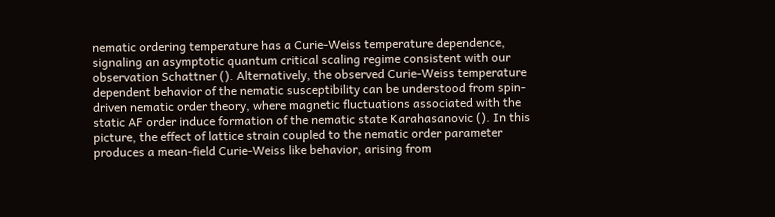nematic ordering temperature has a Curie-Weiss temperature dependence, signaling an asymptotic quantum critical scaling regime consistent with our observation Schattner (). Alternatively, the observed Curie-Weiss temperature dependent behavior of the nematic susceptibility can be understood from spin-driven nematic order theory, where magnetic fluctuations associated with the static AF order induce formation of the nematic state Karahasanovic (). In this picture, the effect of lattice strain coupled to the nematic order parameter produces a mean-field Curie-Weiss like behavior, arising from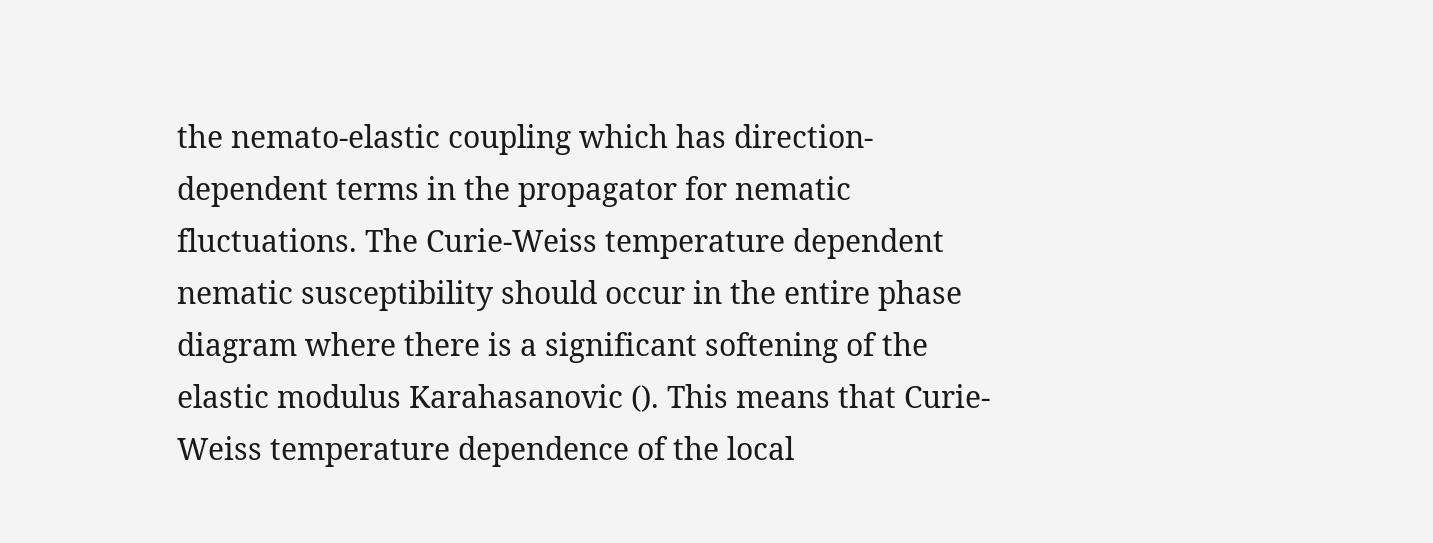the nemato-elastic coupling which has direction-dependent terms in the propagator for nematic fluctuations. The Curie-Weiss temperature dependent nematic susceptibility should occur in the entire phase diagram where there is a significant softening of the elastic modulus Karahasanovic (). This means that Curie-Weiss temperature dependence of the local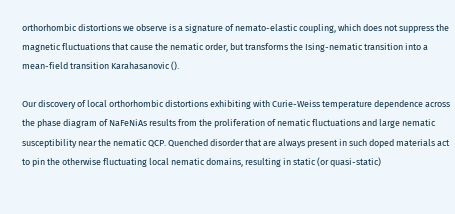orthorhombic distortions we observe is a signature of nemato-elastic coupling, which does not suppress the magnetic fluctuations that cause the nematic order, but transforms the Ising-nematic transition into a mean-field transition Karahasanovic ().

Our discovery of local orthorhombic distortions exhibiting with Curie-Weiss temperature dependence across the phase diagram of NaFeNiAs results from the proliferation of nematic fluctuations and large nematic susceptibility near the nematic QCP. Quenched disorder that are always present in such doped materials act to pin the otherwise fluctuating local nematic domains, resulting in static (or quasi-static)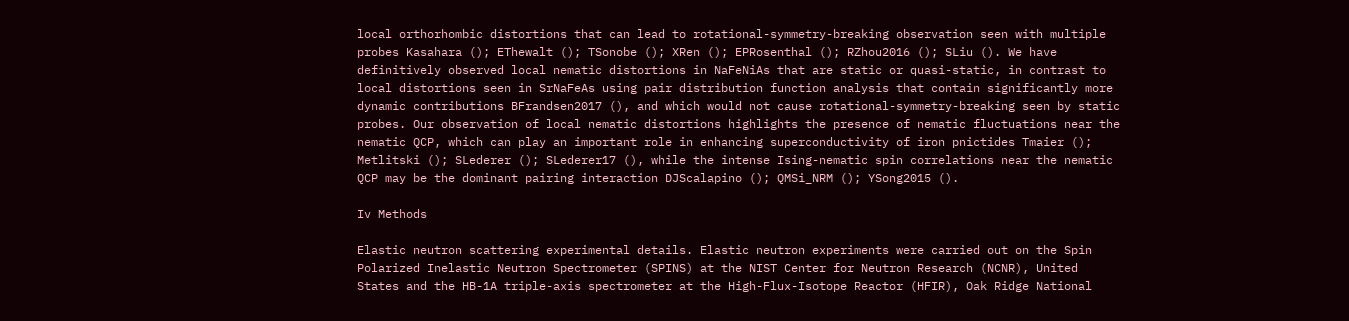local orthorhombic distortions that can lead to rotational-symmetry-breaking observation seen with multiple probes Kasahara (); EThewalt (); TSonobe (); XRen (); EPRosenthal (); RZhou2016 (); SLiu (). We have definitively observed local nematic distortions in NaFeNiAs that are static or quasi-static, in contrast to local distortions seen in SrNaFeAs using pair distribution function analysis that contain significantly more dynamic contributions BFrandsen2017 (), and which would not cause rotational-symmetry-breaking seen by static probes. Our observation of local nematic distortions highlights the presence of nematic fluctuations near the nematic QCP, which can play an important role in enhancing superconductivity of iron pnictides Tmaier (); Metlitski (); SLederer (); SLederer17 (), while the intense Ising-nematic spin correlations near the nematic QCP may be the dominant pairing interaction DJScalapino (); QMSi_NRM (); YSong2015 ().

Iv Methods

Elastic neutron scattering experimental details. Elastic neutron experiments were carried out on the Spin Polarized Inelastic Neutron Spectrometer (SPINS) at the NIST Center for Neutron Research (NCNR), United States and the HB-1A triple-axis spectrometer at the High-Flux-Isotope Reactor (HFIR), Oak Ridge National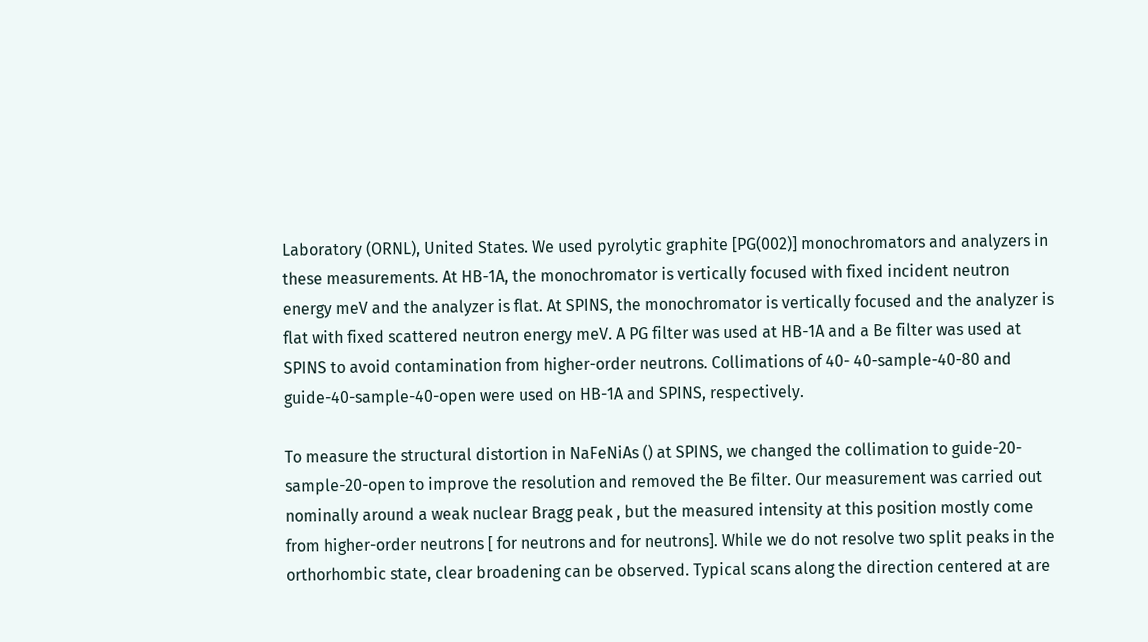Laboratory (ORNL), United States. We used pyrolytic graphite [PG(002)] monochromators and analyzers in these measurements. At HB-1A, the monochromator is vertically focused with fixed incident neutron energy meV and the analyzer is flat. At SPINS, the monochromator is vertically focused and the analyzer is flat with fixed scattered neutron energy meV. A PG filter was used at HB-1A and a Be filter was used at SPINS to avoid contamination from higher-order neutrons. Collimations of 40- 40-sample-40-80 and guide-40-sample-40-open were used on HB-1A and SPINS, respectively.

To measure the structural distortion in NaFeNiAs () at SPINS, we changed the collimation to guide-20-sample-20-open to improve the resolution and removed the Be filter. Our measurement was carried out nominally around a weak nuclear Bragg peak , but the measured intensity at this position mostly come from higher-order neutrons [ for neutrons and for neutrons]. While we do not resolve two split peaks in the orthorhombic state, clear broadening can be observed. Typical scans along the direction centered at are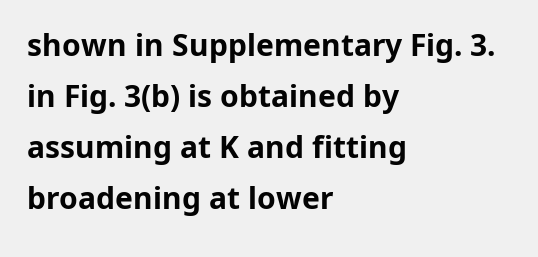shown in Supplementary Fig. 3. in Fig. 3(b) is obtained by assuming at K and fitting broadening at lower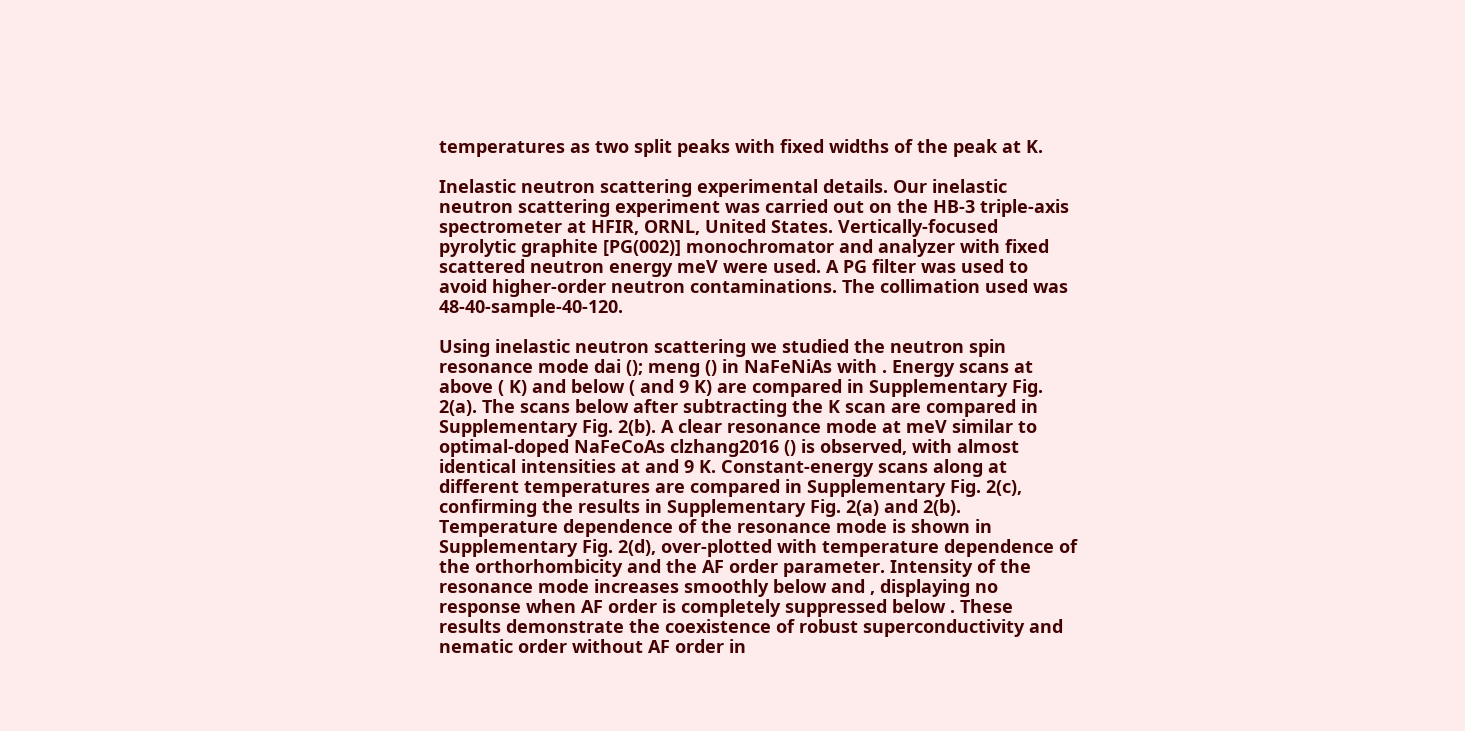temperatures as two split peaks with fixed widths of the peak at K.

Inelastic neutron scattering experimental details. Our inelastic neutron scattering experiment was carried out on the HB-3 triple-axis spectrometer at HFIR, ORNL, United States. Vertically-focused pyrolytic graphite [PG(002)] monochromator and analyzer with fixed scattered neutron energy meV were used. A PG filter was used to avoid higher-order neutron contaminations. The collimation used was 48-40-sample-40-120.

Using inelastic neutron scattering we studied the neutron spin resonance mode dai (); meng () in NaFeNiAs with . Energy scans at above ( K) and below ( and 9 K) are compared in Supplementary Fig. 2(a). The scans below after subtracting the K scan are compared in Supplementary Fig. 2(b). A clear resonance mode at meV similar to optimal-doped NaFeCoAs clzhang2016 () is observed, with almost identical intensities at and 9 K. Constant-energy scans along at different temperatures are compared in Supplementary Fig. 2(c), confirming the results in Supplementary Fig. 2(a) and 2(b). Temperature dependence of the resonance mode is shown in Supplementary Fig. 2(d), over-plotted with temperature dependence of the orthorhombicity and the AF order parameter. Intensity of the resonance mode increases smoothly below and , displaying no response when AF order is completely suppressed below . These results demonstrate the coexistence of robust superconductivity and nematic order without AF order in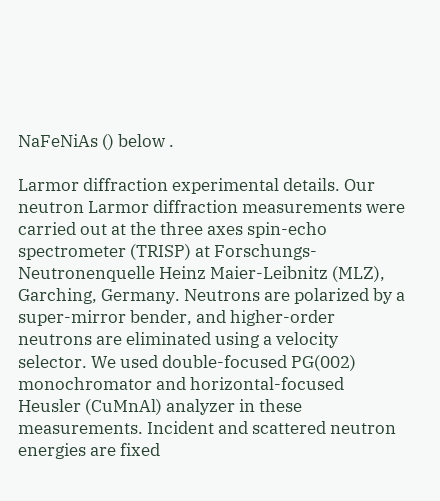NaFeNiAs () below .

Larmor diffraction experimental details. Our neutron Larmor diffraction measurements were carried out at the three axes spin-echo spectrometer (TRISP) at Forschungs-Neutronenquelle Heinz Maier-Leibnitz (MLZ), Garching, Germany. Neutrons are polarized by a super-mirror bender, and higher-order neutrons are eliminated using a velocity selector. We used double-focused PG(002) monochromator and horizontal-focused Heusler (CuMnAl) analyzer in these measurements. Incident and scattered neutron energies are fixed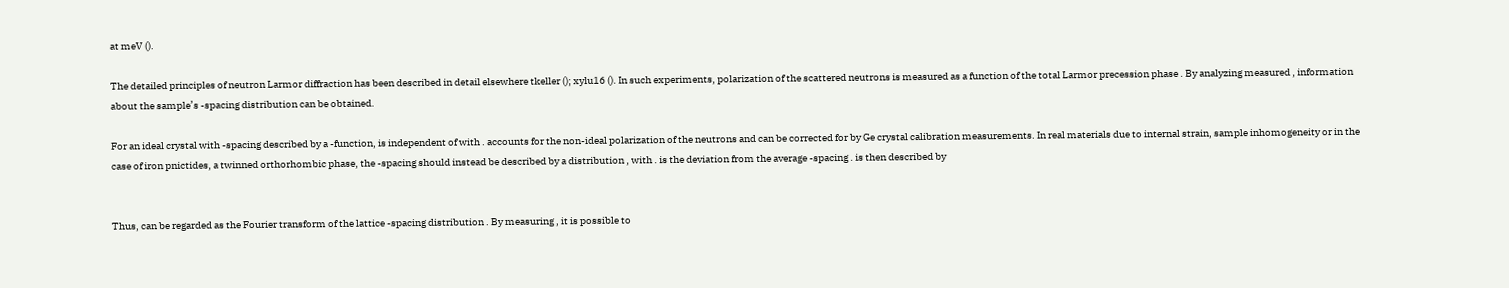at meV ().

The detailed principles of neutron Larmor diffraction has been described in detail elsewhere tkeller (); xylu16 (). In such experiments, polarization of the scattered neutrons is measured as a function of the total Larmor precession phase . By analyzing measured , information about the sample’s -spacing distribution can be obtained.

For an ideal crystal with -spacing described by a -function, is independent of with . accounts for the non-ideal polarization of the neutrons and can be corrected for by Ge crystal calibration measurements. In real materials due to internal strain, sample inhomogeneity or in the case of iron pnictides, a twinned orthorhombic phase, the -spacing should instead be described by a distribution , with . is the deviation from the average -spacing . is then described by


Thus, can be regarded as the Fourier transform of the lattice -spacing distribution . By measuring , it is possible to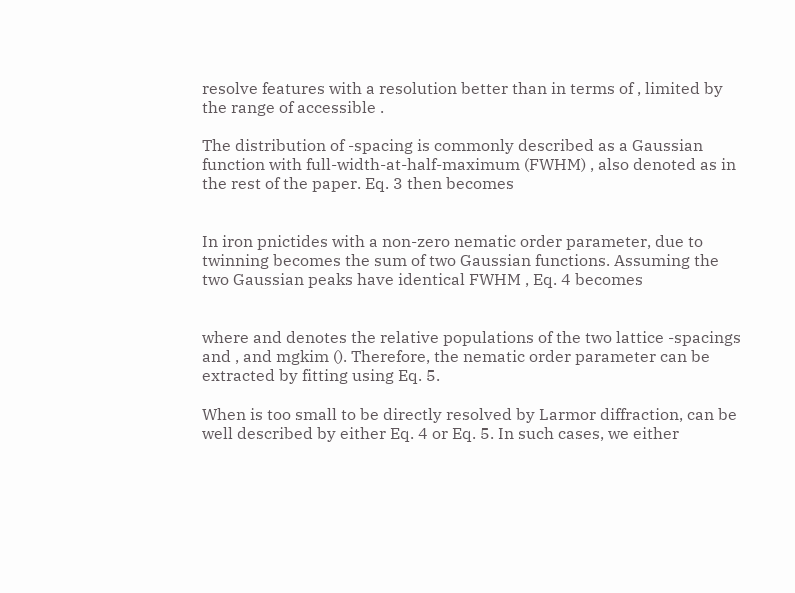resolve features with a resolution better than in terms of , limited by the range of accessible .

The distribution of -spacing is commonly described as a Gaussian function with full-width-at-half-maximum (FWHM) , also denoted as in the rest of the paper. Eq. 3 then becomes


In iron pnictides with a non-zero nematic order parameter, due to twinning becomes the sum of two Gaussian functions. Assuming the two Gaussian peaks have identical FWHM , Eq. 4 becomes


where and denotes the relative populations of the two lattice -spacings and , and mgkim (). Therefore, the nematic order parameter can be extracted by fitting using Eq. 5.

When is too small to be directly resolved by Larmor diffraction, can be well described by either Eq. 4 or Eq. 5. In such cases, we either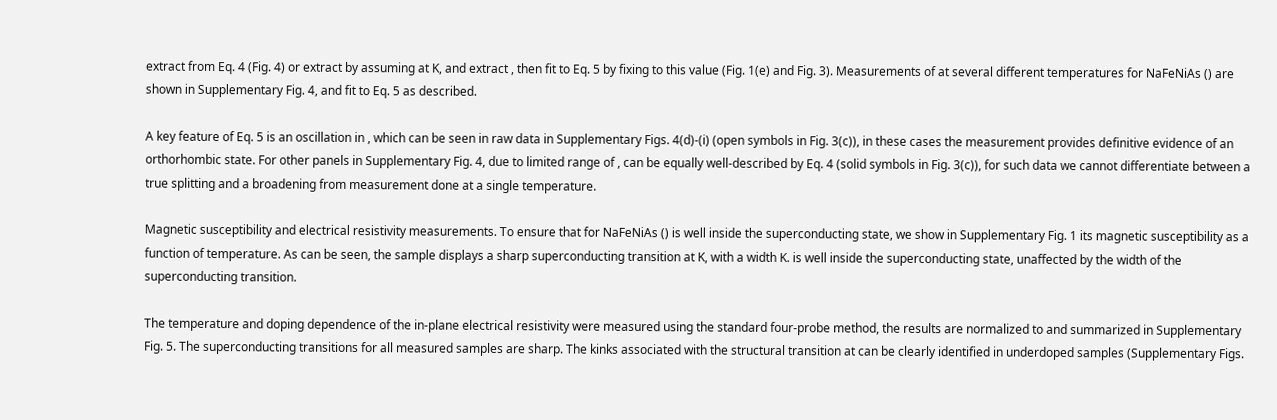extract from Eq. 4 (Fig. 4) or extract by assuming at K, and extract , then fit to Eq. 5 by fixing to this value (Fig. 1(e) and Fig. 3). Measurements of at several different temperatures for NaFeNiAs () are shown in Supplementary Fig. 4, and fit to Eq. 5 as described.

A key feature of Eq. 5 is an oscillation in , which can be seen in raw data in Supplementary Figs. 4(d)-(i) (open symbols in Fig. 3(c)), in these cases the measurement provides definitive evidence of an orthorhombic state. For other panels in Supplementary Fig. 4, due to limited range of , can be equally well-described by Eq. 4 (solid symbols in Fig. 3(c)), for such data we cannot differentiate between a true splitting and a broadening from measurement done at a single temperature.

Magnetic susceptibility and electrical resistivity measurements. To ensure that for NaFeNiAs () is well inside the superconducting state, we show in Supplementary Fig. 1 its magnetic susceptibility as a function of temperature. As can be seen, the sample displays a sharp superconducting transition at K, with a width K. is well inside the superconducting state, unaffected by the width of the superconducting transition.

The temperature and doping dependence of the in-plane electrical resistivity were measured using the standard four-probe method, the results are normalized to and summarized in Supplementary Fig. 5. The superconducting transitions for all measured samples are sharp. The kinks associated with the structural transition at can be clearly identified in underdoped samples (Supplementary Figs.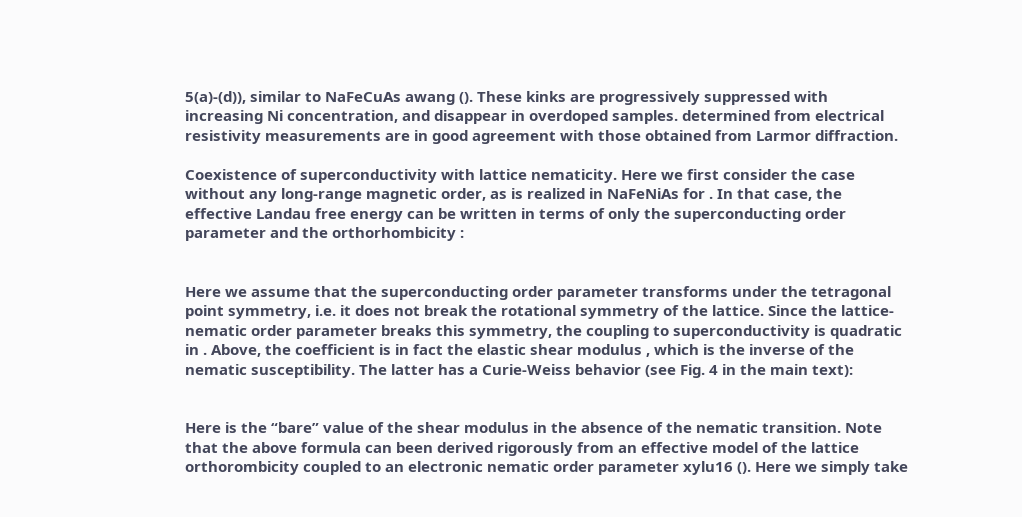5(a)-(d)), similar to NaFeCuAs awang (). These kinks are progressively suppressed with increasing Ni concentration, and disappear in overdoped samples. determined from electrical resistivity measurements are in good agreement with those obtained from Larmor diffraction.

Coexistence of superconductivity with lattice nematicity. Here we first consider the case without any long-range magnetic order, as is realized in NaFeNiAs for . In that case, the effective Landau free energy can be written in terms of only the superconducting order parameter and the orthorhombicity :


Here we assume that the superconducting order parameter transforms under the tetragonal point symmetry, i.e. it does not break the rotational symmetry of the lattice. Since the lattice-nematic order parameter breaks this symmetry, the coupling to superconductivity is quadratic in . Above, the coefficient is in fact the elastic shear modulus , which is the inverse of the nematic susceptibility. The latter has a Curie-Weiss behavior (see Fig. 4 in the main text):


Here is the “bare” value of the shear modulus in the absence of the nematic transition. Note that the above formula can been derived rigorously from an effective model of the lattice orthorombicity coupled to an electronic nematic order parameter xylu16 (). Here we simply take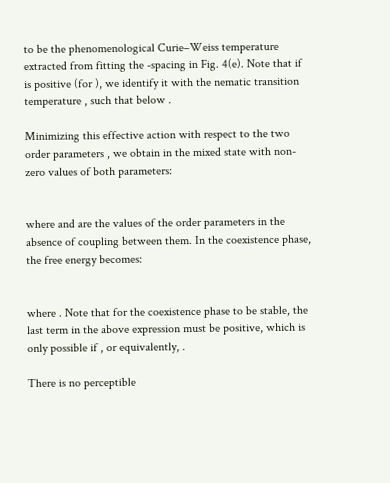to be the phenomenological Curie–Weiss temperature extracted from fitting the -spacing in Fig. 4(e). Note that if is positive (for ), we identify it with the nematic transition temperature , such that below .

Minimizing this effective action with respect to the two order parameters , we obtain in the mixed state with non-zero values of both parameters:


where and are the values of the order parameters in the absence of coupling between them. In the coexistence phase, the free energy becomes:


where . Note that for the coexistence phase to be stable, the last term in the above expression must be positive, which is only possible if , or equivalently, .

There is no perceptible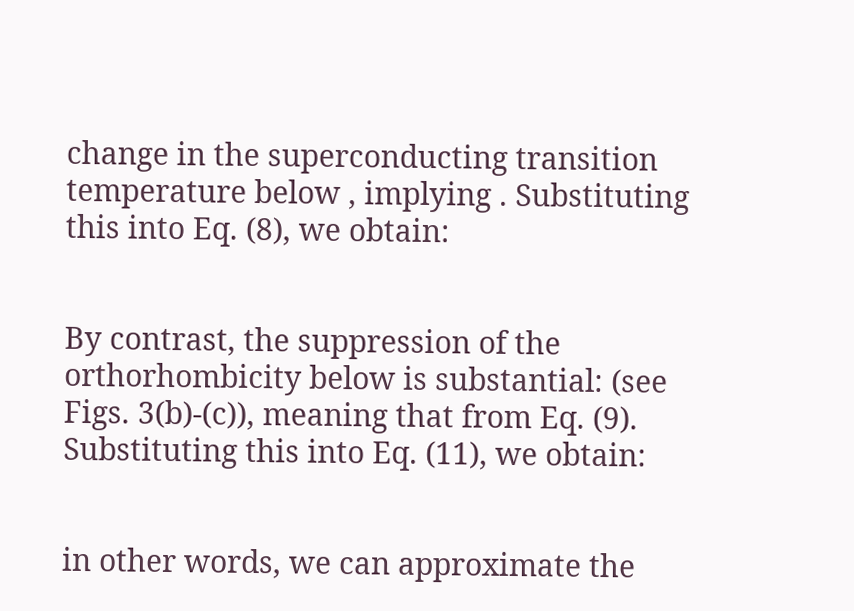change in the superconducting transition temperature below , implying . Substituting this into Eq. (8), we obtain:


By contrast, the suppression of the orthorhombicity below is substantial: (see Figs. 3(b)-(c)), meaning that from Eq. (9). Substituting this into Eq. (11), we obtain:


in other words, we can approximate the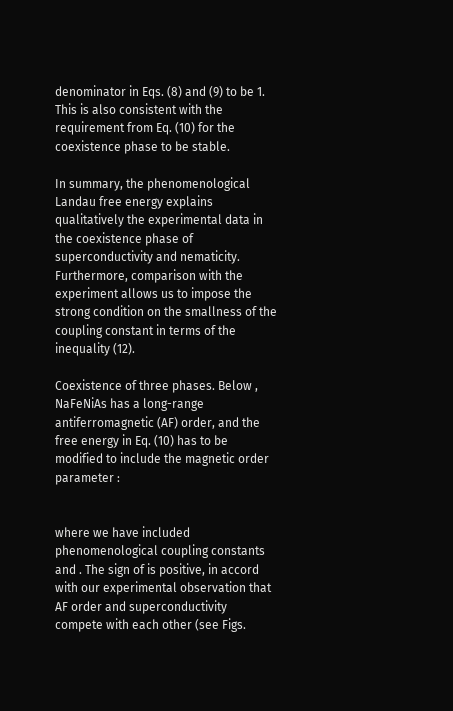denominator in Eqs. (8) and (9) to be 1. This is also consistent with the requirement from Eq. (10) for the coexistence phase to be stable.

In summary, the phenomenological Landau free energy explains qualitatively the experimental data in the coexistence phase of superconductivity and nematicity. Furthermore, comparison with the experiment allows us to impose the strong condition on the smallness of the coupling constant in terms of the inequality (12).

Coexistence of three phases. Below , NaFeNiAs has a long-range antiferromagnetic (AF) order, and the free energy in Eq. (10) has to be modified to include the magnetic order parameter :


where we have included phenomenological coupling constants and . The sign of is positive, in accord with our experimental observation that AF order and superconductivity compete with each other (see Figs.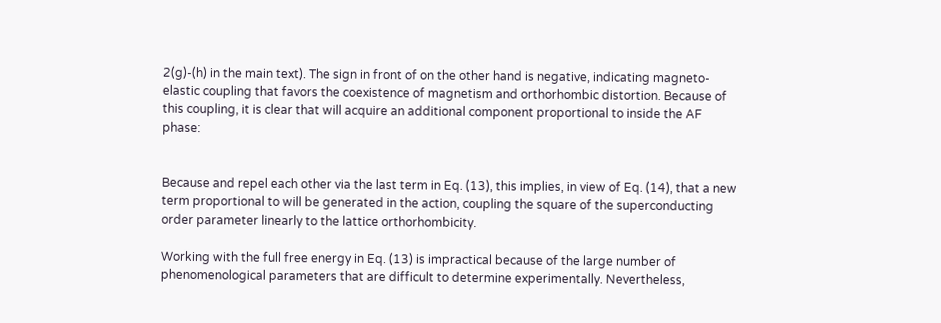2(g)-(h) in the main text). The sign in front of on the other hand is negative, indicating magneto-elastic coupling that favors the coexistence of magnetism and orthorhombic distortion. Because of this coupling, it is clear that will acquire an additional component proportional to inside the AF phase:


Because and repel each other via the last term in Eq. (13), this implies, in view of Eq. (14), that a new term proportional to will be generated in the action, coupling the square of the superconducting order parameter linearly to the lattice orthorhombicity.

Working with the full free energy in Eq. (13) is impractical because of the large number of phenomenological parameters that are difficult to determine experimentally. Nevertheless,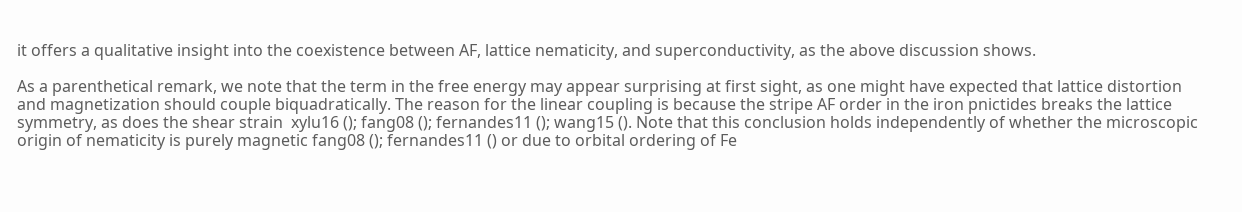it offers a qualitative insight into the coexistence between AF, lattice nematicity, and superconductivity, as the above discussion shows.

As a parenthetical remark, we note that the term in the free energy may appear surprising at first sight, as one might have expected that lattice distortion and magnetization should couple biquadratically. The reason for the linear coupling is because the stripe AF order in the iron pnictides breaks the lattice symmetry, as does the shear strain  xylu16 (); fang08 (); fernandes11 (); wang15 (). Note that this conclusion holds independently of whether the microscopic origin of nematicity is purely magnetic fang08 (); fernandes11 () or due to orbital ordering of Fe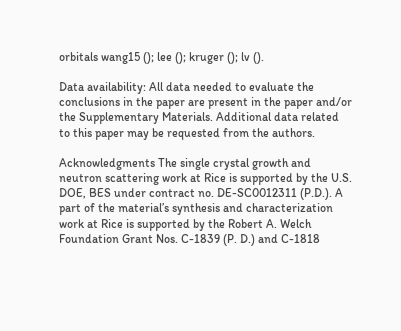orbitals wang15 (); lee (); kruger (); lv ().

Data availability: All data needed to evaluate the conclusions in the paper are present in the paper and/or the Supplementary Materials. Additional data related to this paper may be requested from the authors.

Acknowledgments The single crystal growth and neutron scattering work at Rice is supported by the U.S. DOE, BES under contract no. DE-SC0012311 (P.D.). A part of the material’s synthesis and characterization work at Rice is supported by the Robert A. Welch Foundation Grant Nos. C-1839 (P. D.) and C-1818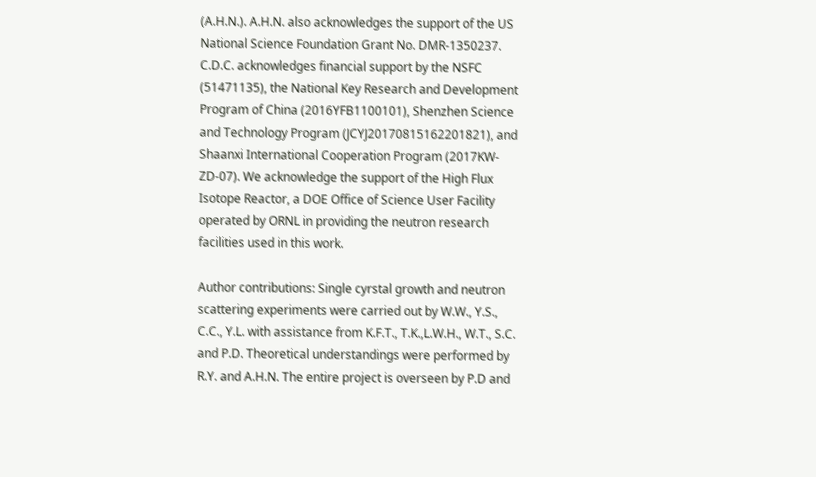(A.H.N.). A.H.N. also acknowledges the support of the US National Science Foundation Grant No. DMR-1350237. C.D.C. acknowledges financial support by the NSFC (51471135), the National Key Research and Development Program of China (2016YFB1100101), Shenzhen Science and Technology Program (JCYJ20170815162201821), and Shaanxi International Cooperation Program (2017KW-ZD-07). We acknowledge the support of the High Flux Isotope Reactor, a DOE Office of Science User Facility operated by ORNL in providing the neutron research facilities used in this work.

Author contributions: Single cyrstal growth and neutron scattering experiments were carried out by W.W., Y.S., C.C., Y.L. with assistance from K.F.T., T.K.,L.W.H., W.T., S.C. and P.D. Theoretical understandings were performed by R.Y. and A.H.N. The entire project is overseen by P.D and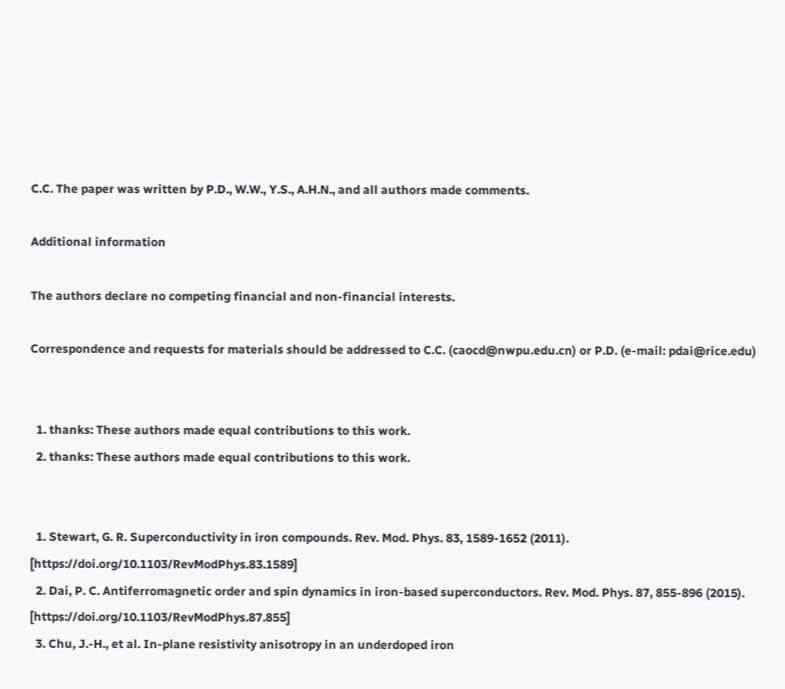C.C. The paper was written by P.D., W.W., Y.S., A.H.N., and all authors made comments.

Additional information

The authors declare no competing financial and non-financial interests.

Correspondence and requests for materials should be addressed to C.C. (caocd@nwpu.edu.cn) or P.D. (e-mail: pdai@rice.edu)


  1. thanks: These authors made equal contributions to this work.
  2. thanks: These authors made equal contributions to this work.


  1. Stewart, G. R. Superconductivity in iron compounds. Rev. Mod. Phys. 83, 1589-1652 (2011). [https://doi.org/10.1103/RevModPhys.83.1589]
  2. Dai, P. C. Antiferromagnetic order and spin dynamics in iron-based superconductors. Rev. Mod. Phys. 87, 855-896 (2015). [https://doi.org/10.1103/RevModPhys.87.855]
  3. Chu, J.-H., et al. In-plane resistivity anisotropy in an underdoped iron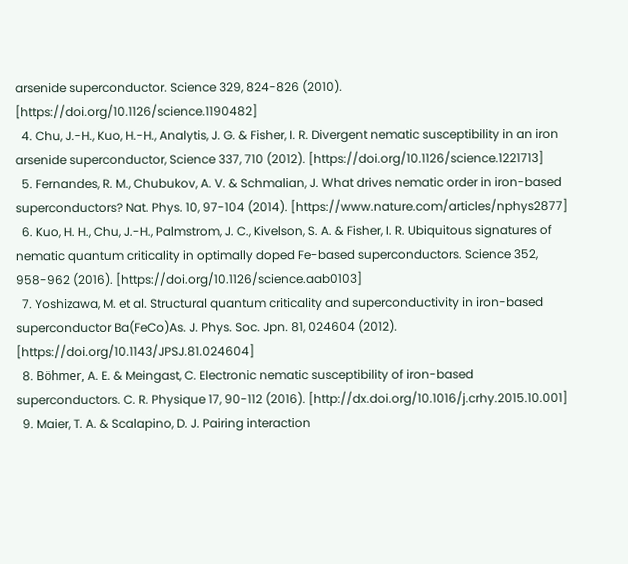arsenide superconductor. Science 329, 824-826 (2010). [https://doi.org/10.1126/science.1190482]
  4. Chu, J.-H., Kuo, H.-H., Analytis, J. G. & Fisher, I. R. Divergent nematic susceptibility in an iron arsenide superconductor, Science 337, 710 (2012). [https://doi.org/10.1126/science.1221713]
  5. Fernandes, R. M., Chubukov, A. V. & Schmalian, J. What drives nematic order in iron-based superconductors? Nat. Phys. 10, 97-104 (2014). [https://www.nature.com/articles/nphys2877]
  6. Kuo, H. H., Chu, J.-H., Palmstrom, J. C., Kivelson, S. A. & Fisher, I. R. Ubiquitous signatures of nematic quantum criticality in optimally doped Fe-based superconductors. Science 352, 958-962 (2016). [https://doi.org/10.1126/science.aab0103]
  7. Yoshizawa, M. et al. Structural quantum criticality and superconductivity in iron-based superconductor Ba(FeCo)As. J. Phys. Soc. Jpn. 81, 024604 (2012). [https://doi.org/10.1143/JPSJ.81.024604]
  8. Böhmer, A. E. & Meingast, C. Electronic nematic susceptibility of iron-based superconductors. C. R. Physique 17, 90-112 (2016). [http://dx.doi.org/10.1016/j.crhy.2015.10.001]
  9. Maier, T. A. & Scalapino, D. J. Pairing interaction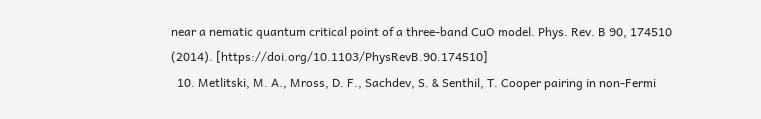near a nematic quantum critical point of a three-band CuO model. Phys. Rev. B 90, 174510 (2014). [https://doi.org/10.1103/PhysRevB.90.174510]
  10. Metlitski, M. A., Mross, D. F., Sachdev, S. & Senthil, T. Cooper pairing in non-Fermi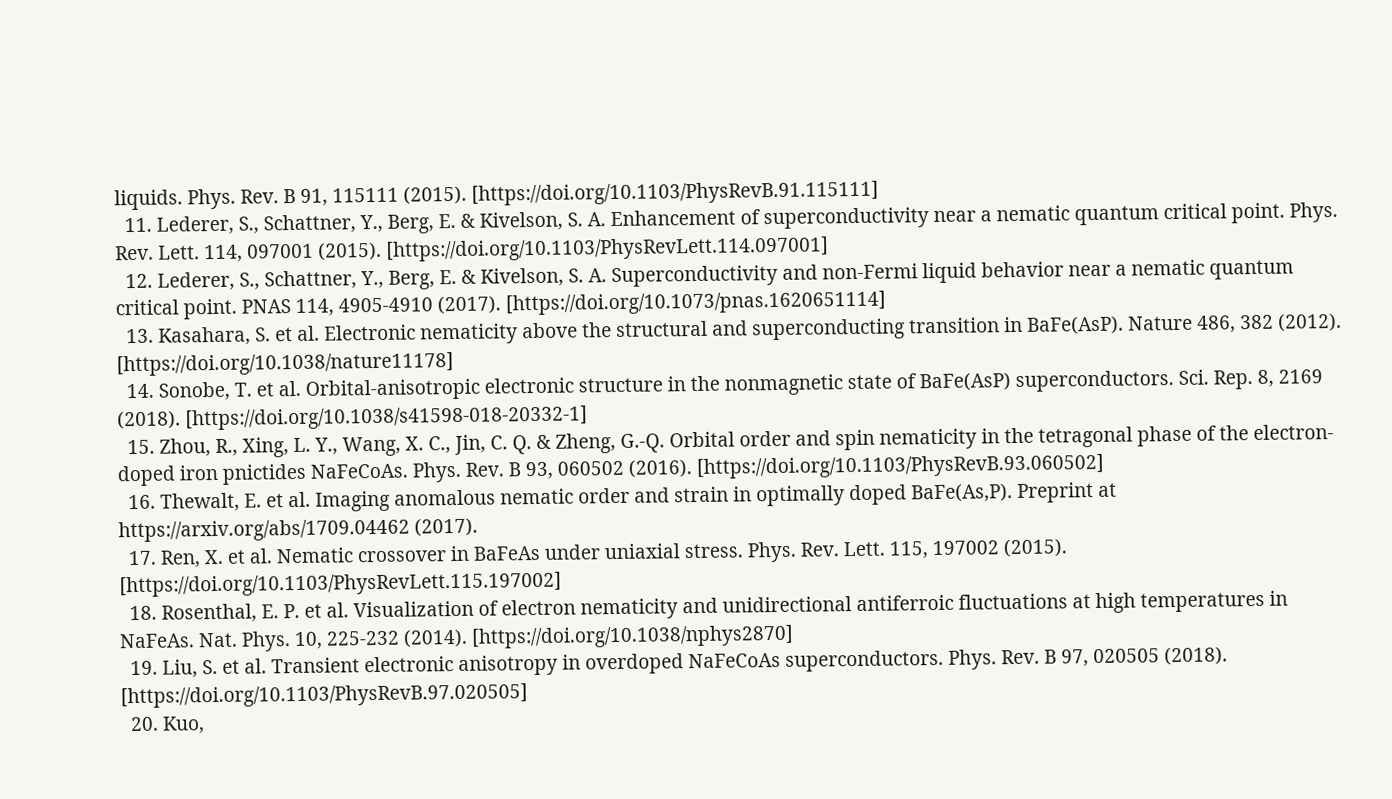liquids. Phys. Rev. B 91, 115111 (2015). [https://doi.org/10.1103/PhysRevB.91.115111]
  11. Lederer, S., Schattner, Y., Berg, E. & Kivelson, S. A. Enhancement of superconductivity near a nematic quantum critical point. Phys. Rev. Lett. 114, 097001 (2015). [https://doi.org/10.1103/PhysRevLett.114.097001]
  12. Lederer, S., Schattner, Y., Berg, E. & Kivelson, S. A. Superconductivity and non-Fermi liquid behavior near a nematic quantum critical point. PNAS 114, 4905-4910 (2017). [https://doi.org/10.1073/pnas.1620651114]
  13. Kasahara, S. et al. Electronic nematicity above the structural and superconducting transition in BaFe(AsP). Nature 486, 382 (2012). [https://doi.org/10.1038/nature11178]
  14. Sonobe, T. et al. Orbital-anisotropic electronic structure in the nonmagnetic state of BaFe(AsP) superconductors. Sci. Rep. 8, 2169 (2018). [https://doi.org/10.1038/s41598-018-20332-1]
  15. Zhou, R., Xing, L. Y., Wang, X. C., Jin, C. Q. & Zheng, G.-Q. Orbital order and spin nematicity in the tetragonal phase of the electron-doped iron pnictides NaFeCoAs. Phys. Rev. B 93, 060502 (2016). [https://doi.org/10.1103/PhysRevB.93.060502]
  16. Thewalt, E. et al. Imaging anomalous nematic order and strain in optimally doped BaFe(As,P). Preprint at https://arxiv.org/abs/1709.04462 (2017).
  17. Ren, X. et al. Nematic crossover in BaFeAs under uniaxial stress. Phys. Rev. Lett. 115, 197002 (2015). [https://doi.org/10.1103/PhysRevLett.115.197002]
  18. Rosenthal, E. P. et al. Visualization of electron nematicity and unidirectional antiferroic fluctuations at high temperatures in NaFeAs. Nat. Phys. 10, 225-232 (2014). [https://doi.org/10.1038/nphys2870]
  19. Liu, S. et al. Transient electronic anisotropy in overdoped NaFeCoAs superconductors. Phys. Rev. B 97, 020505 (2018). [https://doi.org/10.1103/PhysRevB.97.020505]
  20. Kuo,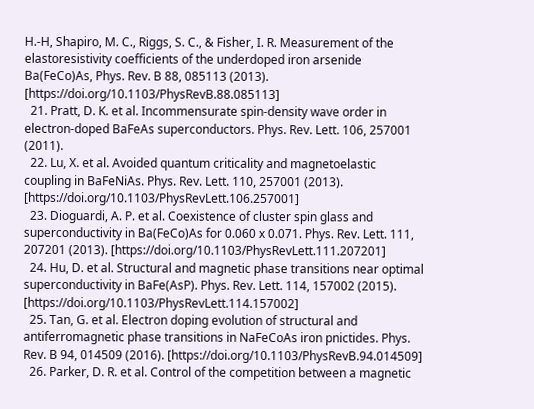H.-H, Shapiro, M. C., Riggs, S. C., & Fisher, I. R. Measurement of the elastoresistivity coefficients of the underdoped iron arsenide Ba(FeCo)As, Phys. Rev. B 88, 085113 (2013). [https://doi.org/10.1103/PhysRevB.88.085113]
  21. Pratt, D. K. et al. Incommensurate spin-density wave order in electron-doped BaFeAs superconductors. Phys. Rev. Lett. 106, 257001 (2011).
  22. Lu, X. et al. Avoided quantum criticality and magnetoelastic coupling in BaFeNiAs. Phys. Rev. Lett. 110, 257001 (2013). [https://doi.org/10.1103/PhysRevLett.106.257001]
  23. Dioguardi, A. P. et al. Coexistence of cluster spin glass and superconductivity in Ba(FeCo)As for 0.060 x 0.071. Phys. Rev. Lett. 111, 207201 (2013). [https://doi.org/10.1103/PhysRevLett.111.207201]
  24. Hu, D. et al. Structural and magnetic phase transitions near optimal superconductivity in BaFe(AsP). Phys. Rev. Lett. 114, 157002 (2015). [https://doi.org/10.1103/PhysRevLett.114.157002]
  25. Tan, G. et al. Electron doping evolution of structural and antiferromagnetic phase transitions in NaFeCoAs iron pnictides. Phys. Rev. B 94, 014509 (2016). [https://doi.org/10.1103/PhysRevB.94.014509]
  26. Parker, D. R. et al. Control of the competition between a magnetic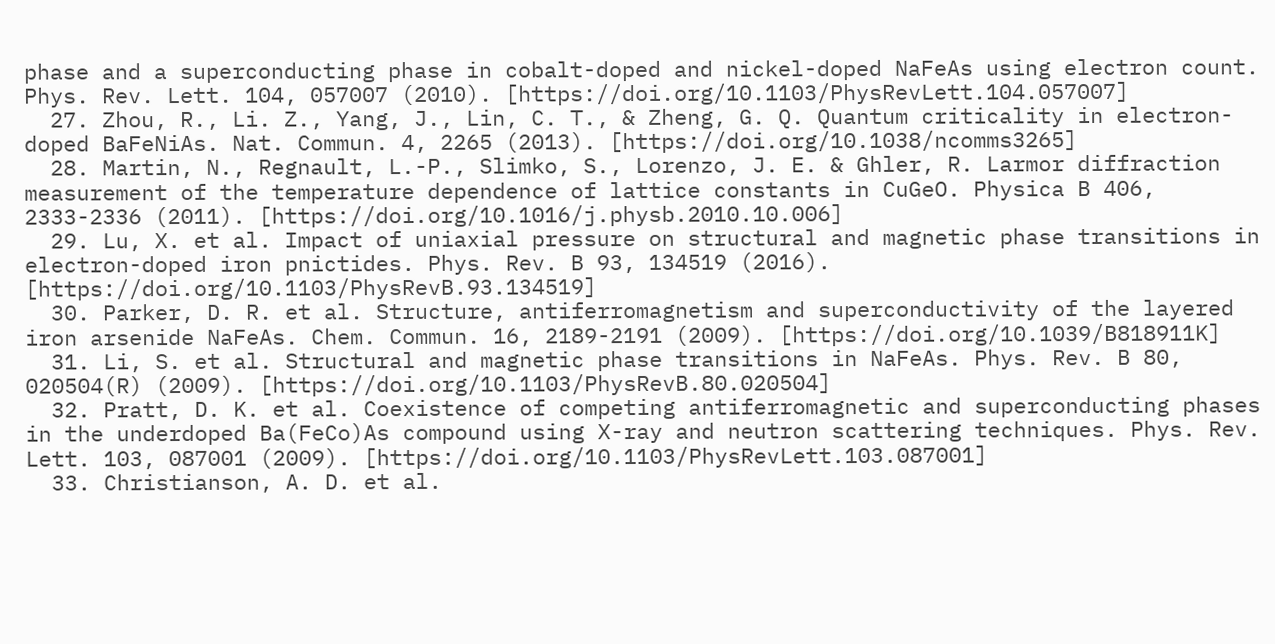phase and a superconducting phase in cobalt-doped and nickel-doped NaFeAs using electron count. Phys. Rev. Lett. 104, 057007 (2010). [https://doi.org/10.1103/PhysRevLett.104.057007]
  27. Zhou, R., Li. Z., Yang, J., Lin, C. T., & Zheng, G. Q. Quantum criticality in electron-doped BaFeNiAs. Nat. Commun. 4, 2265 (2013). [https://doi.org/10.1038/ncomms3265]
  28. Martin, N., Regnault, L.-P., Slimko, S., Lorenzo, J. E. & Ghler, R. Larmor diffraction measurement of the temperature dependence of lattice constants in CuGeO. Physica B 406, 2333-2336 (2011). [https://doi.org/10.1016/j.physb.2010.10.006]
  29. Lu, X. et al. Impact of uniaxial pressure on structural and magnetic phase transitions in electron-doped iron pnictides. Phys. Rev. B 93, 134519 (2016). [https://doi.org/10.1103/PhysRevB.93.134519]
  30. Parker, D. R. et al. Structure, antiferromagnetism and superconductivity of the layered iron arsenide NaFeAs. Chem. Commun. 16, 2189-2191 (2009). [https://doi.org/10.1039/B818911K]
  31. Li, S. et al. Structural and magnetic phase transitions in NaFeAs. Phys. Rev. B 80, 020504(R) (2009). [https://doi.org/10.1103/PhysRevB.80.020504]
  32. Pratt, D. K. et al. Coexistence of competing antiferromagnetic and superconducting phases in the underdoped Ba(FeCo)As compound using X-ray and neutron scattering techniques. Phys. Rev. Lett. 103, 087001 (2009). [https://doi.org/10.1103/PhysRevLett.103.087001]
  33. Christianson, A. D. et al.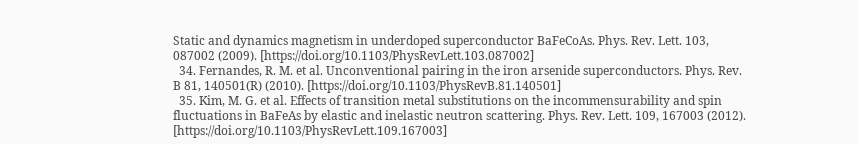Static and dynamics magnetism in underdoped superconductor BaFeCoAs. Phys. Rev. Lett. 103, 087002 (2009). [https://doi.org/10.1103/PhysRevLett.103.087002]
  34. Fernandes, R. M. et al. Unconventional pairing in the iron arsenide superconductors. Phys. Rev. B 81, 140501(R) (2010). [https://doi.org/10.1103/PhysRevB.81.140501]
  35. Kim, M. G. et al. Effects of transition metal substitutions on the incommensurability and spin fluctuations in BaFeAs by elastic and inelastic neutron scattering. Phys. Rev. Lett. 109, 167003 (2012). [https://doi.org/10.1103/PhysRevLett.109.167003]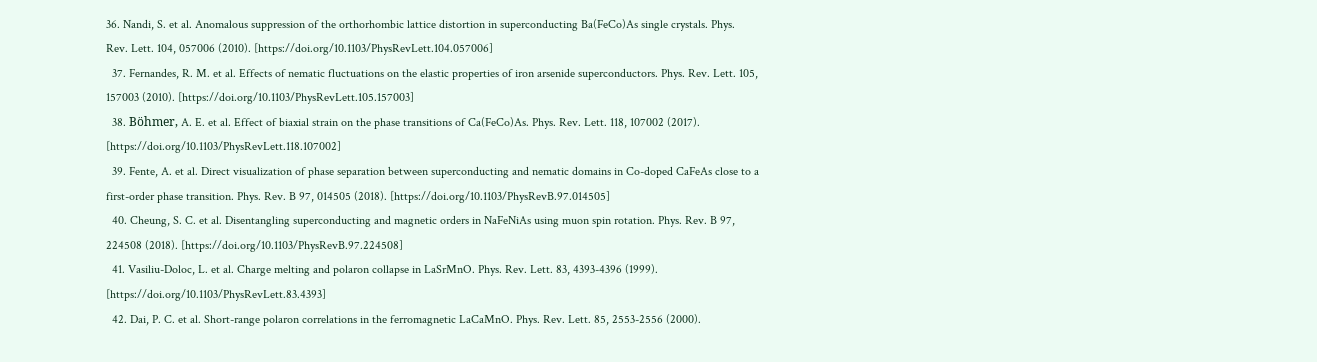36. Nandi, S. et al. Anomalous suppression of the orthorhombic lattice distortion in superconducting Ba(FeCo)As single crystals. Phys. Rev. Lett. 104, 057006 (2010). [https://doi.org/10.1103/PhysRevLett.104.057006]
  37. Fernandes, R. M. et al. Effects of nematic fluctuations on the elastic properties of iron arsenide superconductors. Phys. Rev. Lett. 105, 157003 (2010). [https://doi.org/10.1103/PhysRevLett.105.157003]
  38. Böhmer, A. E. et al. Effect of biaxial strain on the phase transitions of Ca(FeCo)As. Phys. Rev. Lett. 118, 107002 (2017). [https://doi.org/10.1103/PhysRevLett.118.107002]
  39. Fente, A. et al. Direct visualization of phase separation between superconducting and nematic domains in Co-doped CaFeAs close to a first-order phase transition. Phys. Rev. B 97, 014505 (2018). [https://doi.org/10.1103/PhysRevB.97.014505]
  40. Cheung, S. C. et al. Disentangling superconducting and magnetic orders in NaFeNiAs using muon spin rotation. Phys. Rev. B 97, 224508 (2018). [https://doi.org/10.1103/PhysRevB.97.224508]
  41. Vasiliu-Doloc, L. et al. Charge melting and polaron collapse in LaSrMnO. Phys. Rev. Lett. 83, 4393-4396 (1999). [https://doi.org/10.1103/PhysRevLett.83.4393]
  42. Dai, P. C. et al. Short-range polaron correlations in the ferromagnetic LaCaMnO. Phys. Rev. Lett. 85, 2553-2556 (2000).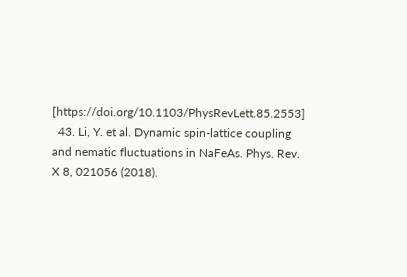[https://doi.org/10.1103/PhysRevLett.85.2553]
  43. Li, Y. et al. Dynamic spin-lattice coupling and nematic fluctuations in NaFeAs. Phys. Rev. X 8, 021056 (2018).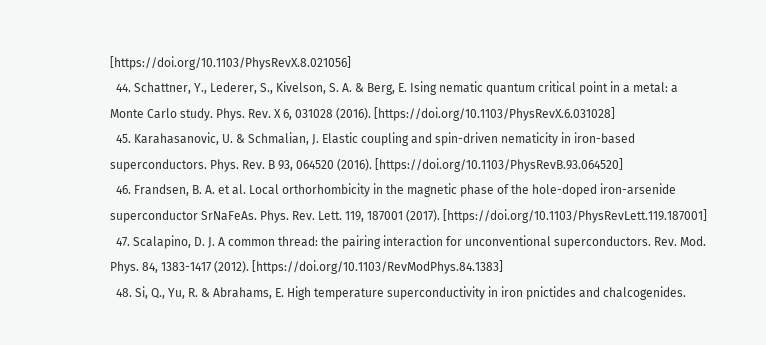[https://doi.org/10.1103/PhysRevX.8.021056]
  44. Schattner, Y., Lederer, S., Kivelson, S. A. & Berg, E. Ising nematic quantum critical point in a metal: a Monte Carlo study. Phys. Rev. X 6, 031028 (2016). [https://doi.org/10.1103/PhysRevX.6.031028]
  45. Karahasanovic, U. & Schmalian, J. Elastic coupling and spin-driven nematicity in iron-based superconductors. Phys. Rev. B 93, 064520 (2016). [https://doi.org/10.1103/PhysRevB.93.064520]
  46. Frandsen, B. A. et al. Local orthorhombicity in the magnetic phase of the hole-doped iron-arsenide superconductor SrNaFeAs. Phys. Rev. Lett. 119, 187001 (2017). [https://doi.org/10.1103/PhysRevLett.119.187001]
  47. Scalapino, D. J. A common thread: the pairing interaction for unconventional superconductors. Rev. Mod. Phys. 84, 1383-1417 (2012). [https://doi.org/10.1103/RevModPhys.84.1383]
  48. Si, Q., Yu, R. & Abrahams, E. High temperature superconductivity in iron pnictides and chalcogenides.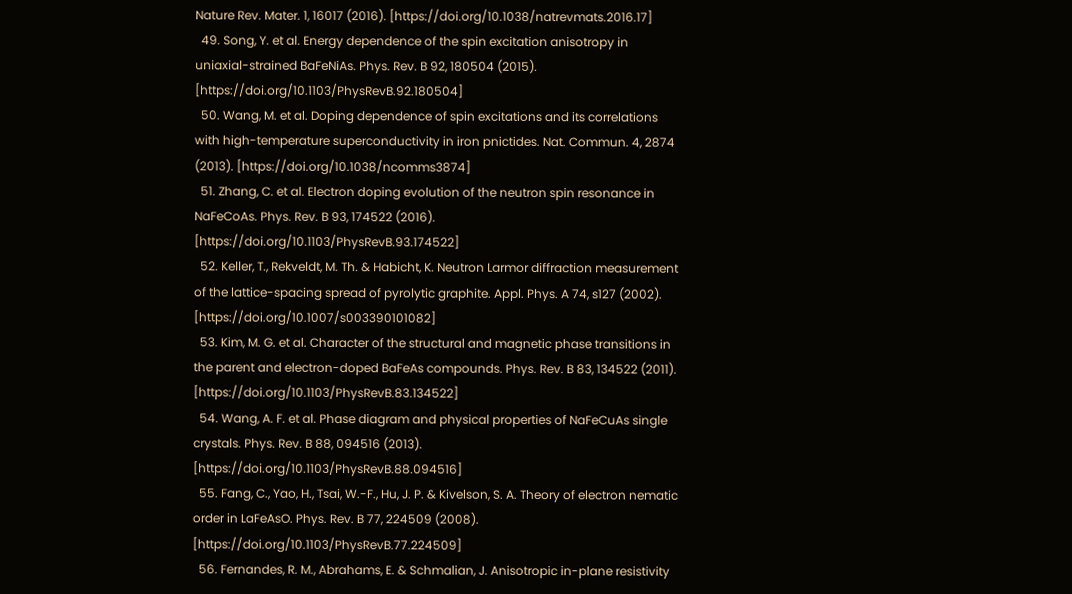Nature Rev. Mater. 1, 16017 (2016). [https://doi.org/10.1038/natrevmats.2016.17]
  49. Song, Y. et al. Energy dependence of the spin excitation anisotropy in uniaxial-strained BaFeNiAs. Phys. Rev. B 92, 180504 (2015). [https://doi.org/10.1103/PhysRevB.92.180504]
  50. Wang, M. et al. Doping dependence of spin excitations and its correlations with high-temperature superconductivity in iron pnictides. Nat. Commun. 4, 2874 (2013). [https://doi.org/10.1038/ncomms3874]
  51. Zhang, C. et al. Electron doping evolution of the neutron spin resonance in NaFeCoAs. Phys. Rev. B 93, 174522 (2016). [https://doi.org/10.1103/PhysRevB.93.174522]
  52. Keller, T., Rekveldt, M. Th. & Habicht, K. Neutron Larmor diffraction measurement of the lattice-spacing spread of pyrolytic graphite. Appl. Phys. A 74, s127 (2002). [https://doi.org/10.1007/s003390101082]
  53. Kim, M. G. et al. Character of the structural and magnetic phase transitions in the parent and electron-doped BaFeAs compounds. Phys. Rev. B 83, 134522 (2011). [https://doi.org/10.1103/PhysRevB.83.134522]
  54. Wang, A. F. et al. Phase diagram and physical properties of NaFeCuAs single crystals. Phys. Rev. B 88, 094516 (2013). [https://doi.org/10.1103/PhysRevB.88.094516]
  55. Fang, C., Yao, H., Tsai, W.-F., Hu, J. P. & Kivelson, S. A. Theory of electron nematic order in LaFeAsO. Phys. Rev. B 77, 224509 (2008). [https://doi.org/10.1103/PhysRevB.77.224509]
  56. Fernandes, R. M., Abrahams, E. & Schmalian, J. Anisotropic in-plane resistivity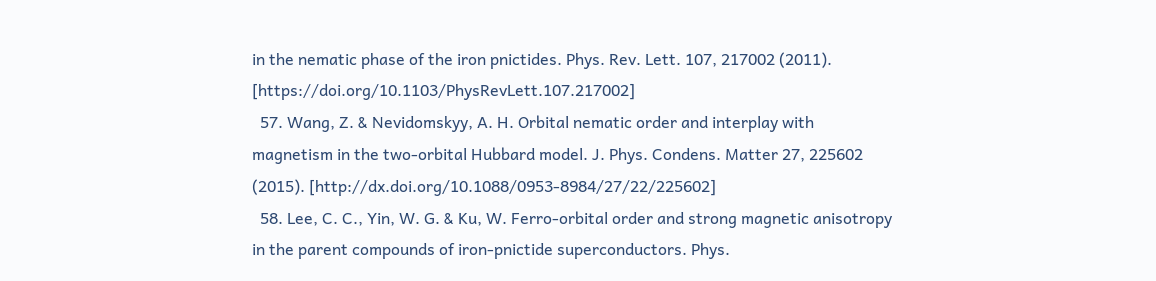in the nematic phase of the iron pnictides. Phys. Rev. Lett. 107, 217002 (2011). [https://doi.org/10.1103/PhysRevLett.107.217002]
  57. Wang, Z. & Nevidomskyy, A. H. Orbital nematic order and interplay with magnetism in the two-orbital Hubbard model. J. Phys. Condens. Matter 27, 225602 (2015). [http://dx.doi.org/10.1088/0953-8984/27/22/225602]
  58. Lee, C. C., Yin, W. G. & Ku, W. Ferro-orbital order and strong magnetic anisotropy in the parent compounds of iron-pnictide superconductors. Phys.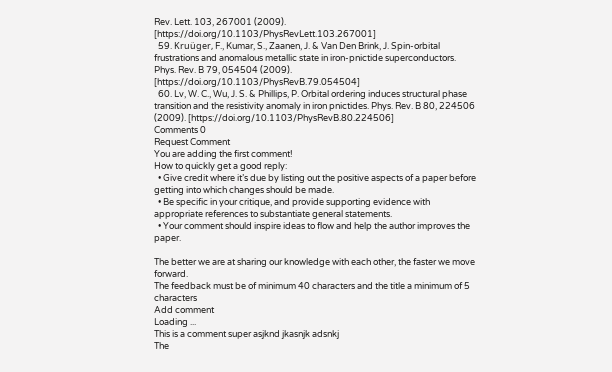Rev. Lett. 103, 267001 (2009). [https://doi.org/10.1103/PhysRevLett.103.267001]
  59. Kruüger, F., Kumar, S., Zaanen, J. & Van Den Brink, J. Spin-orbital frustrations and anomalous metallic state in iron-pnictide superconductors. Phys. Rev. B 79, 054504 (2009). [https://doi.org/10.1103/PhysRevB.79.054504]
  60. Lv, W. C., Wu, J. S. & Phillips, P. Orbital ordering induces structural phase transition and the resistivity anomaly in iron pnictides. Phys. Rev. B 80, 224506 (2009). [https://doi.org/10.1103/PhysRevB.80.224506]
Comments 0
Request Comment
You are adding the first comment!
How to quickly get a good reply:
  • Give credit where it’s due by listing out the positive aspects of a paper before getting into which changes should be made.
  • Be specific in your critique, and provide supporting evidence with appropriate references to substantiate general statements.
  • Your comment should inspire ideas to flow and help the author improves the paper.

The better we are at sharing our knowledge with each other, the faster we move forward.
The feedback must be of minimum 40 characters and the title a minimum of 5 characters
Add comment
Loading ...
This is a comment super asjknd jkasnjk adsnkj
The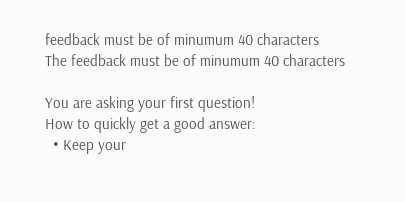feedback must be of minumum 40 characters
The feedback must be of minumum 40 characters

You are asking your first question!
How to quickly get a good answer:
  • Keep your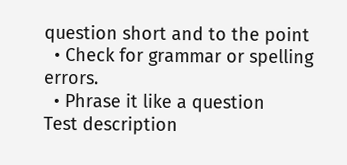question short and to the point
  • Check for grammar or spelling errors.
  • Phrase it like a question
Test description